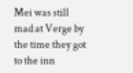Mei was still mad at Verge by the time they got to the inn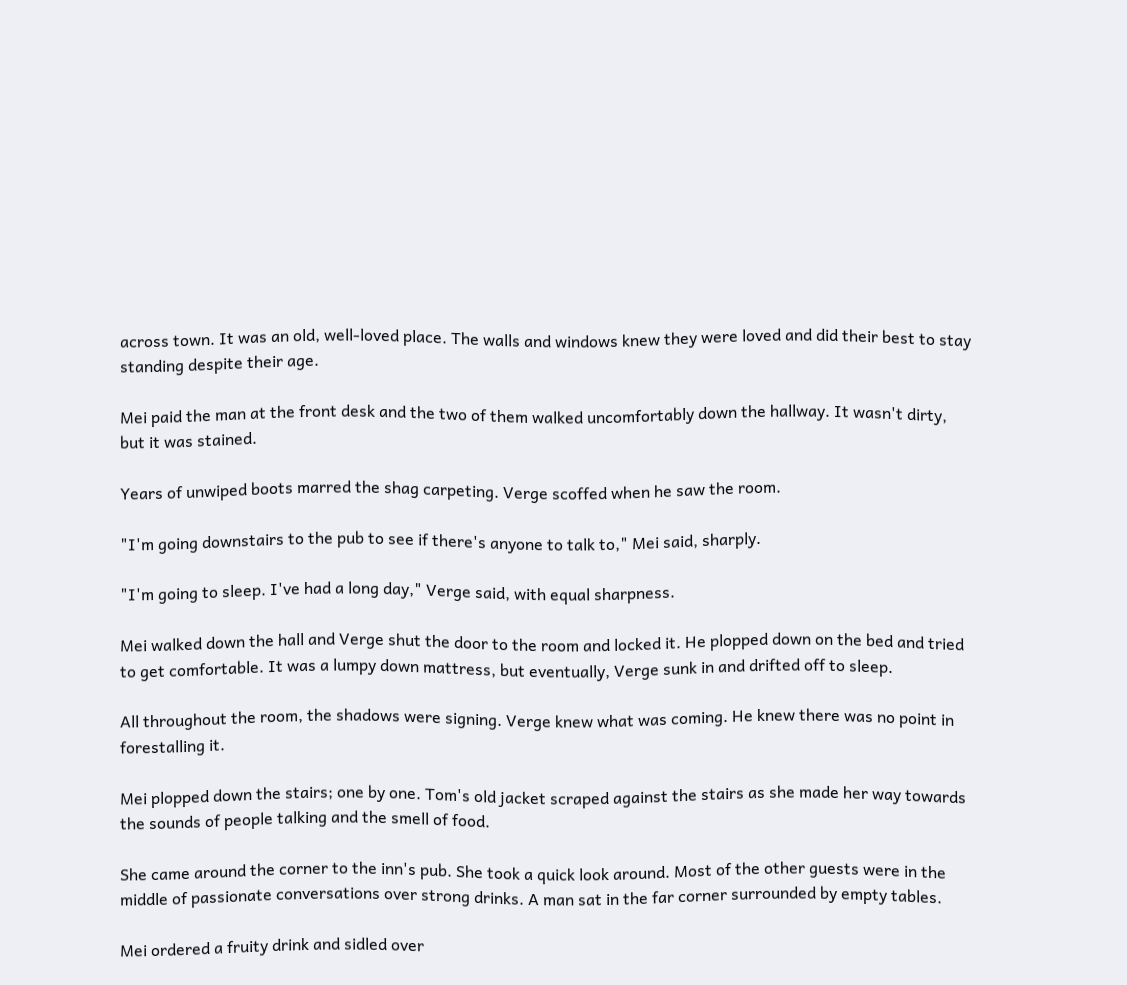across town. It was an old, well-loved place. The walls and windows knew they were loved and did their best to stay standing despite their age.

Mei paid the man at the front desk and the two of them walked uncomfortably down the hallway. It wasn't dirty, but it was stained.

Years of unwiped boots marred the shag carpeting. Verge scoffed when he saw the room.

"I'm going downstairs to the pub to see if there's anyone to talk to," Mei said, sharply.

"I'm going to sleep. I've had a long day," Verge said, with equal sharpness.

Mei walked down the hall and Verge shut the door to the room and locked it. He plopped down on the bed and tried to get comfortable. It was a lumpy down mattress, but eventually, Verge sunk in and drifted off to sleep.

All throughout the room, the shadows were signing. Verge knew what was coming. He knew there was no point in forestalling it.

Mei plopped down the stairs; one by one. Tom's old jacket scraped against the stairs as she made her way towards the sounds of people talking and the smell of food.

She came around the corner to the inn's pub. She took a quick look around. Most of the other guests were in the middle of passionate conversations over strong drinks. A man sat in the far corner surrounded by empty tables.

Mei ordered a fruity drink and sidled over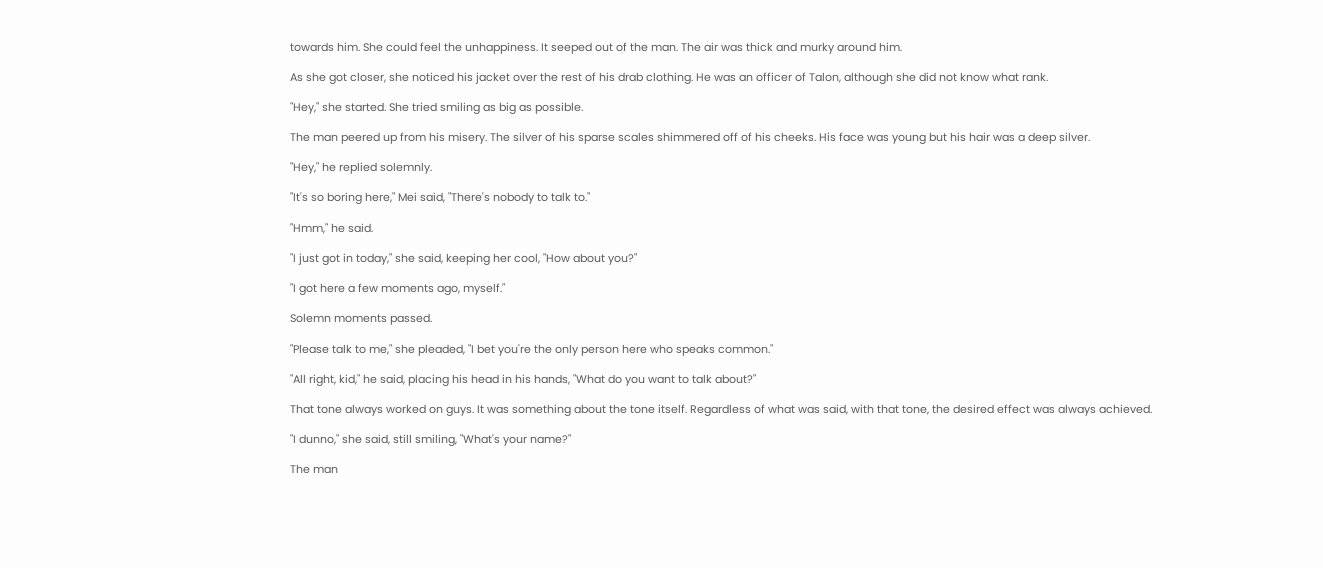towards him. She could feel the unhappiness. It seeped out of the man. The air was thick and murky around him.

As she got closer, she noticed his jacket over the rest of his drab clothing. He was an officer of Talon, although she did not know what rank.

"Hey," she started. She tried smiling as big as possible.

The man peered up from his misery. The silver of his sparse scales shimmered off of his cheeks. His face was young but his hair was a deep silver.

"Hey," he replied solemnly.

"It's so boring here," Mei said, "There's nobody to talk to."

"Hmm," he said.

"I just got in today," she said, keeping her cool, "How about you?"

"I got here a few moments ago, myself."

Solemn moments passed.

"Please talk to me," she pleaded, "I bet you're the only person here who speaks common."

"All right, kid," he said, placing his head in his hands, "What do you want to talk about?"

That tone always worked on guys. It was something about the tone itself. Regardless of what was said, with that tone, the desired effect was always achieved.

"I dunno," she said, still smiling, "What's your name?"

The man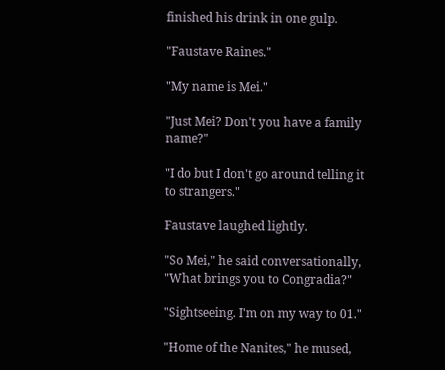finished his drink in one gulp.

"Faustave Raines."

"My name is Mei."

"Just Mei? Don't you have a family name?"

"I do but I don't go around telling it to strangers."

Faustave laughed lightly.

"So Mei," he said conversationally, "What brings you to Congradia?"

"Sightseeing. I'm on my way to 01."

"Home of the Nanites," he mused,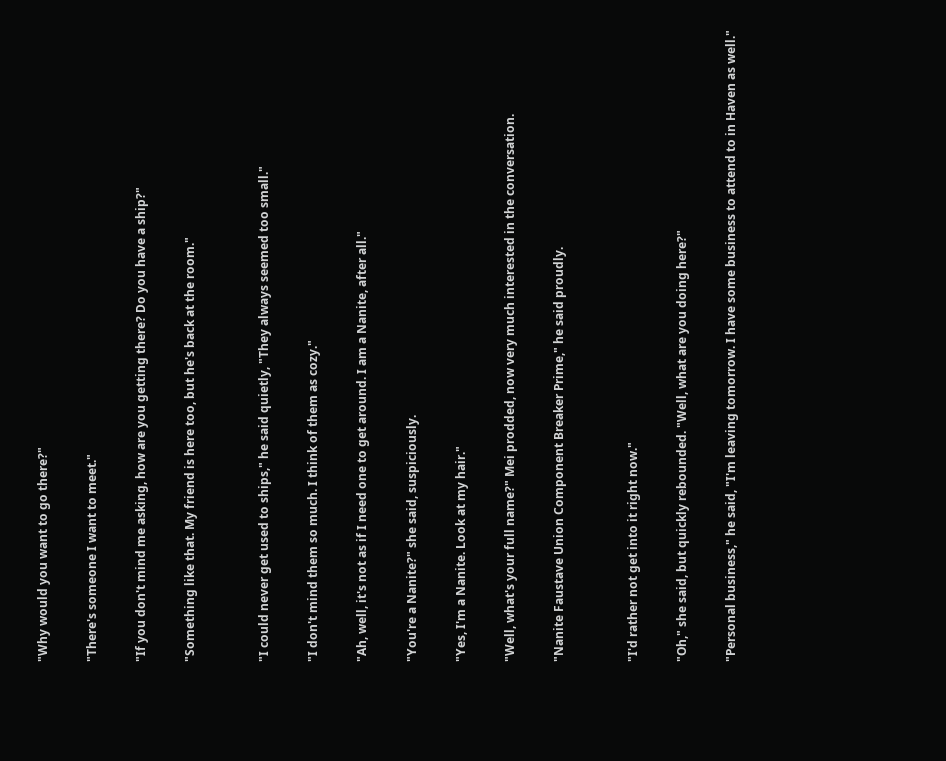"Why would you want to go there?"

"There's someone I want to meet."

"If you don't mind me asking, how are you getting there? Do you have a ship?"

"Something like that. My friend is here too, but he's back at the room."


"I could never get used to ships," he said quietly, "They always seemed too small."

"I don't mind them so much. I think of them as cozy."

"Ah, well, it's not as if I need one to get around. I am a Nanite, after all."

"You're a Nanite?" she said, suspiciously.

"Yes, I'm a Nanite. Look at my hair."

"Well, what's your full name?" Mei prodded, now very much interested in the conversation.

"Nanite Faustave Union Component Breaker Prime," he said proudly.


"I'd rather not get into it right now."

"Oh," she said, but quickly rebounded. "Well, what are you doing here?"

"Personal business," he said, "I'm leaving tomorrow. I have some business to attend to in Haven as well."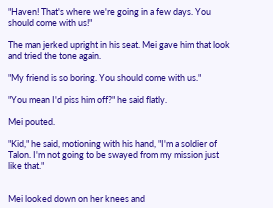"Haven! That's where we're going in a few days. You should come with us!"

The man jerked upright in his seat. Mei gave him that look and tried the tone again.

"My friend is so boring. You should come with us."

"You mean I'd piss him off?" he said flatly.

Mei pouted.

"Kid," he said, motioning with his hand, "I'm a soldier of Talon. I'm not going to be swayed from my mission just like that."


Mei looked down on her knees and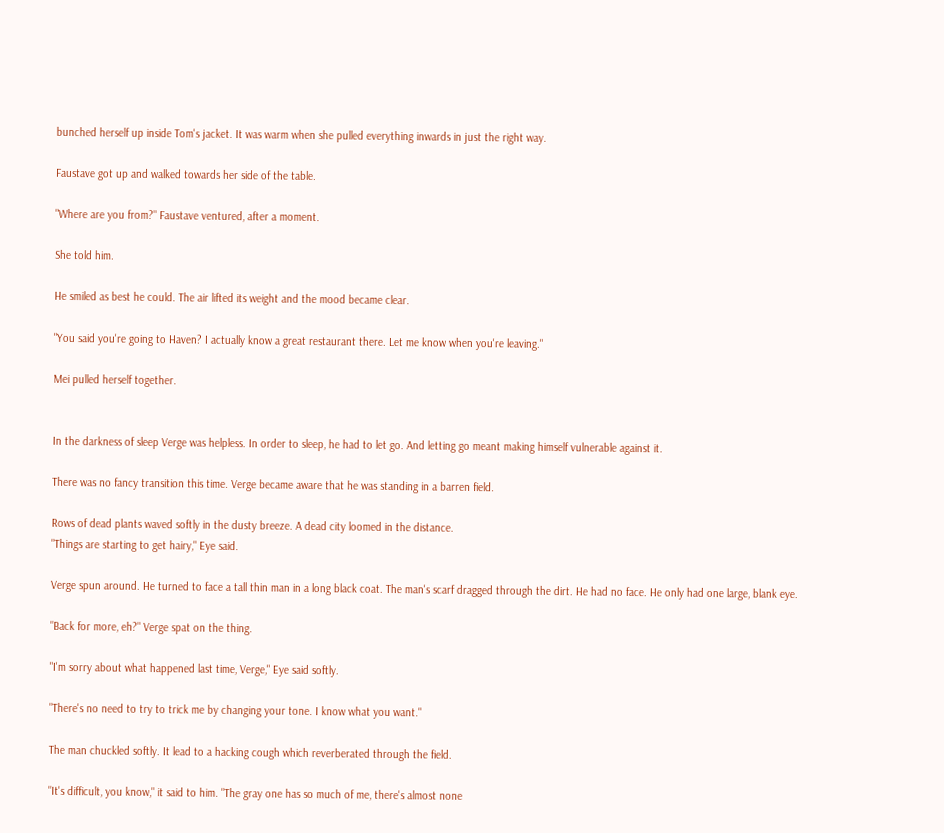bunched herself up inside Tom's jacket. It was warm when she pulled everything inwards in just the right way.

Faustave got up and walked towards her side of the table.

"Where are you from?" Faustave ventured, after a moment.

She told him.

He smiled as best he could. The air lifted its weight and the mood became clear.

"You said you're going to Haven? I actually know a great restaurant there. Let me know when you're leaving."

Mei pulled herself together.


In the darkness of sleep Verge was helpless. In order to sleep, he had to let go. And letting go meant making himself vulnerable against it.

There was no fancy transition this time. Verge became aware that he was standing in a barren field.

Rows of dead plants waved softly in the dusty breeze. A dead city loomed in the distance.
"Things are starting to get hairy," Eye said.

Verge spun around. He turned to face a tall thin man in a long black coat. The man's scarf dragged through the dirt. He had no face. He only had one large, blank eye.

"Back for more, eh?" Verge spat on the thing.

"I'm sorry about what happened last time, Verge," Eye said softly.

"There's no need to try to trick me by changing your tone. I know what you want."

The man chuckled softly. It lead to a hacking cough which reverberated through the field.

"It's difficult, you know," it said to him. "The gray one has so much of me, there's almost none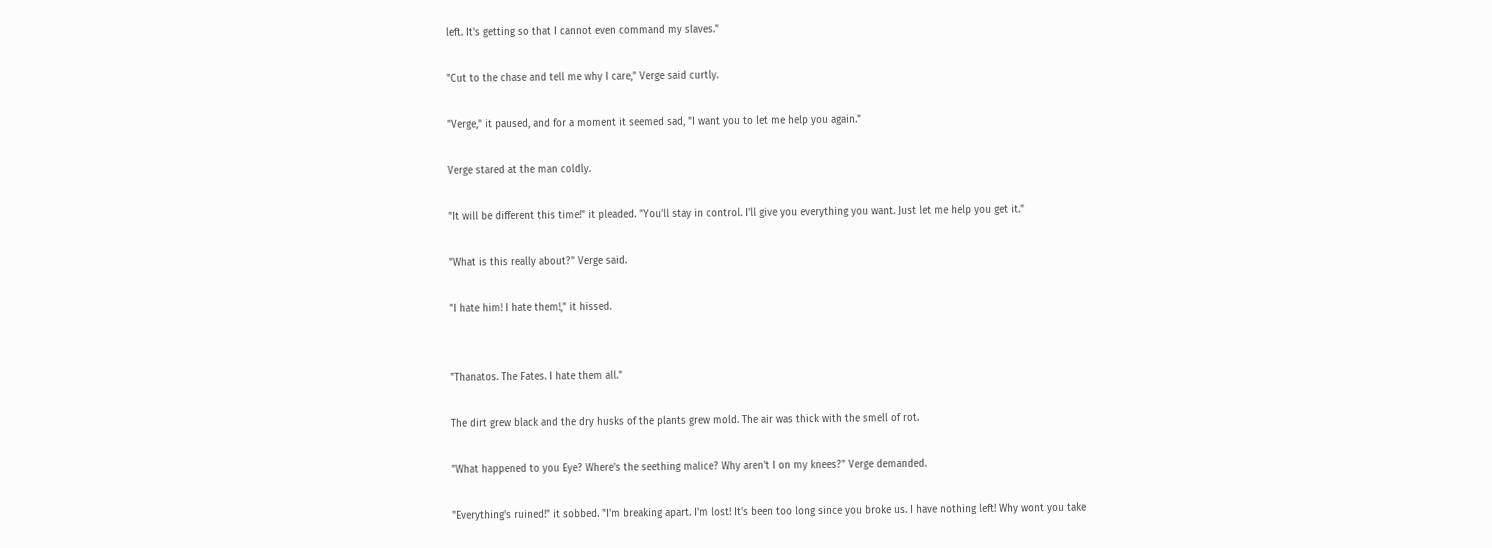left. It's getting so that I cannot even command my slaves."

"Cut to the chase and tell me why I care," Verge said curtly.

"Verge," it paused, and for a moment it seemed sad, "I want you to let me help you again."

Verge stared at the man coldly.

"It will be different this time!" it pleaded. "You'll stay in control. I'll give you everything you want. Just let me help you get it."

"What is this really about?" Verge said.

"I hate him! I hate them!," it hissed.


"Thanatos. The Fates. I hate them all."

The dirt grew black and the dry husks of the plants grew mold. The air was thick with the smell of rot.

"What happened to you Eye? Where's the seething malice? Why aren't I on my knees?" Verge demanded.

"Everything's ruined!" it sobbed. "I'm breaking apart. I'm lost! It's been too long since you broke us. I have nothing left! Why wont you take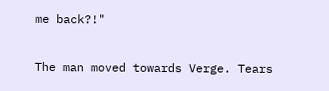me back?!"

The man moved towards Verge. Tears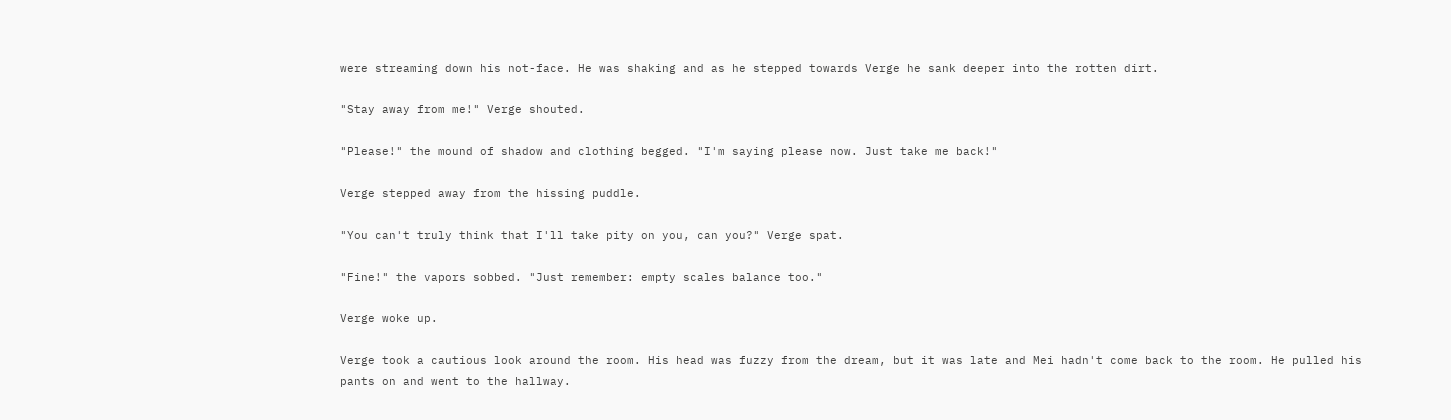were streaming down his not-face. He was shaking and as he stepped towards Verge he sank deeper into the rotten dirt.

"Stay away from me!" Verge shouted.

"Please!" the mound of shadow and clothing begged. "I'm saying please now. Just take me back!"

Verge stepped away from the hissing puddle.

"You can't truly think that I'll take pity on you, can you?" Verge spat.

"Fine!" the vapors sobbed. "Just remember: empty scales balance too."

Verge woke up.

Verge took a cautious look around the room. His head was fuzzy from the dream, but it was late and Mei hadn't come back to the room. He pulled his pants on and went to the hallway.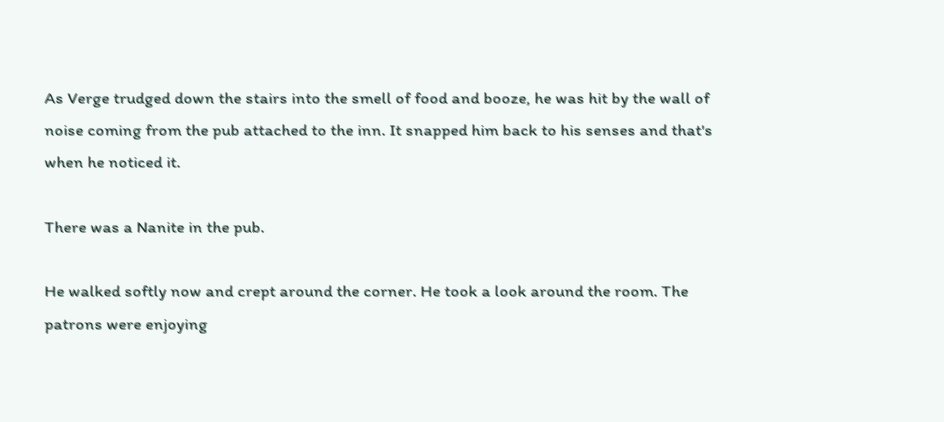As Verge trudged down the stairs into the smell of food and booze, he was hit by the wall of noise coming from the pub attached to the inn. It snapped him back to his senses and that's when he noticed it.

There was a Nanite in the pub.

He walked softly now and crept around the corner. He took a look around the room. The patrons were enjoying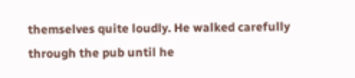themselves quite loudly. He walked carefully through the pub until he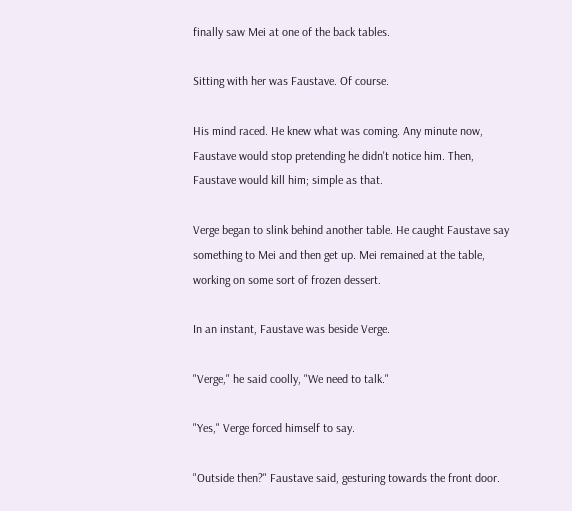finally saw Mei at one of the back tables.

Sitting with her was Faustave. Of course.

His mind raced. He knew what was coming. Any minute now, Faustave would stop pretending he didn't notice him. Then, Faustave would kill him; simple as that.

Verge began to slink behind another table. He caught Faustave say something to Mei and then get up. Mei remained at the table, working on some sort of frozen dessert.

In an instant, Faustave was beside Verge.

"Verge," he said coolly, "We need to talk."

"Yes," Verge forced himself to say.

"Outside then?" Faustave said, gesturing towards the front door.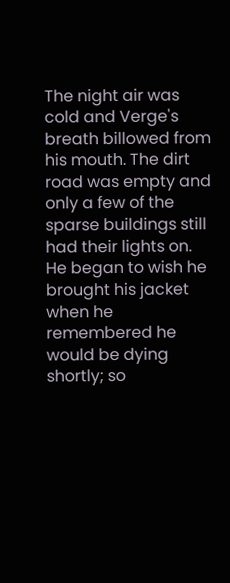The night air was cold and Verge's breath billowed from his mouth. The dirt road was empty and only a few of the sparse buildings still had their lights on. He began to wish he brought his jacket when he remembered he would be dying shortly; so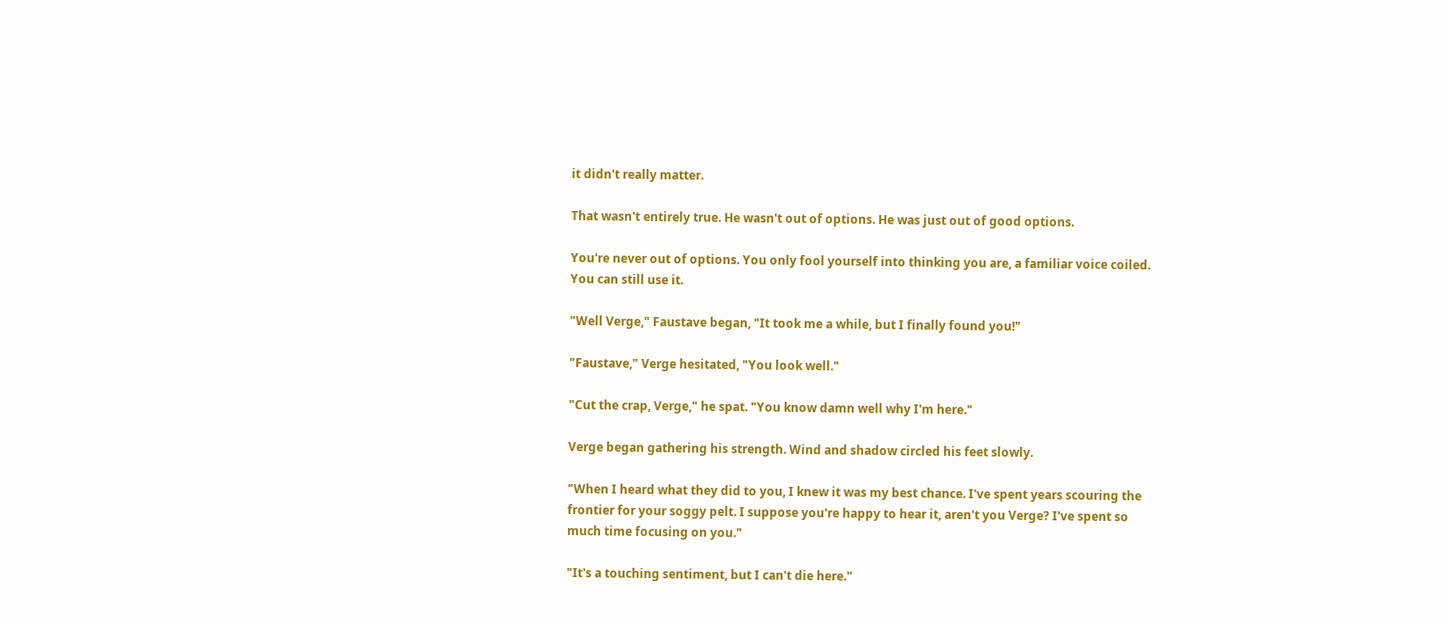it didn't really matter.

That wasn't entirely true. He wasn't out of options. He was just out of good options.

You're never out of options. You only fool yourself into thinking you are, a familiar voice coiled. You can still use it.

"Well Verge," Faustave began, "It took me a while, but I finally found you!"

"Faustave," Verge hesitated, "You look well."

"Cut the crap, Verge," he spat. "You know damn well why I'm here."

Verge began gathering his strength. Wind and shadow circled his feet slowly.

"When I heard what they did to you, I knew it was my best chance. I've spent years scouring the frontier for your soggy pelt. I suppose you're happy to hear it, aren't you Verge? I've spent so much time focusing on you."

"It's a touching sentiment, but I can't die here."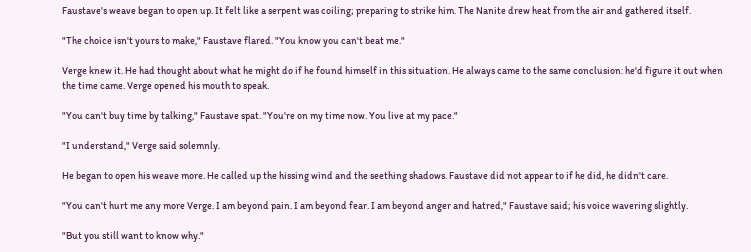Faustave's weave began to open up. It felt like a serpent was coiling; preparing to strike him. The Nanite drew heat from the air and gathered itself.

"The choice isn't yours to make," Faustave flared. "You know you can't beat me."

Verge knew it. He had thought about what he might do if he found himself in this situation. He always came to the same conclusion: he'd figure it out when the time came. Verge opened his mouth to speak.

"You can't buy time by talking," Faustave spat. "You're on my time now. You live at my pace."

"I understand," Verge said solemnly.

He began to open his weave more. He called up the hissing wind and the seething shadows. Faustave did not appear to if he did, he didn't care.

"You can't hurt me any more Verge. I am beyond pain. I am beyond fear. I am beyond anger and hatred," Faustave said; his voice wavering slightly.

"But you still want to know why."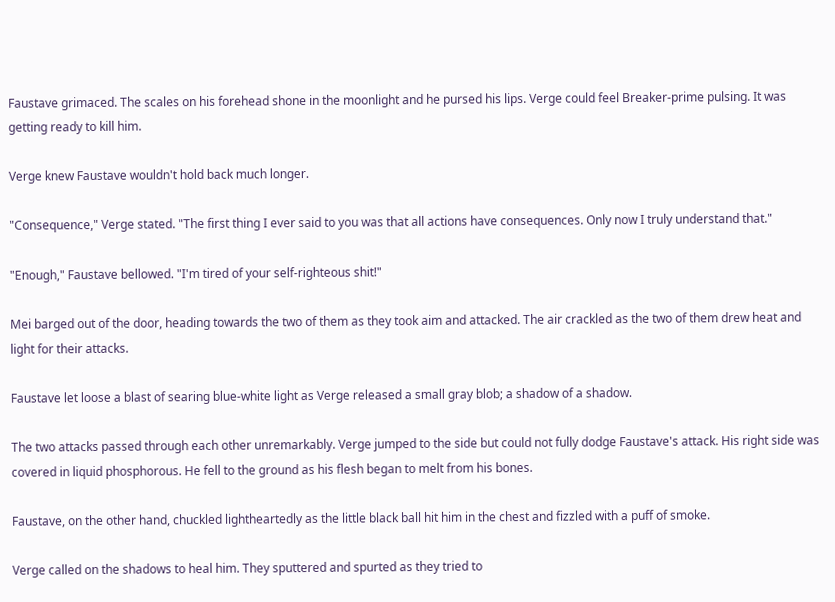Faustave grimaced. The scales on his forehead shone in the moonlight and he pursed his lips. Verge could feel Breaker-prime pulsing. It was getting ready to kill him.

Verge knew Faustave wouldn't hold back much longer.

"Consequence," Verge stated. "The first thing I ever said to you was that all actions have consequences. Only now I truly understand that."

"Enough," Faustave bellowed. "I'm tired of your self-righteous shit!"

Mei barged out of the door, heading towards the two of them as they took aim and attacked. The air crackled as the two of them drew heat and light for their attacks.

Faustave let loose a blast of searing blue-white light as Verge released a small gray blob; a shadow of a shadow.

The two attacks passed through each other unremarkably. Verge jumped to the side but could not fully dodge Faustave's attack. His right side was covered in liquid phosphorous. He fell to the ground as his flesh began to melt from his bones.

Faustave, on the other hand, chuckled lightheartedly as the little black ball hit him in the chest and fizzled with a puff of smoke.

Verge called on the shadows to heal him. They sputtered and spurted as they tried to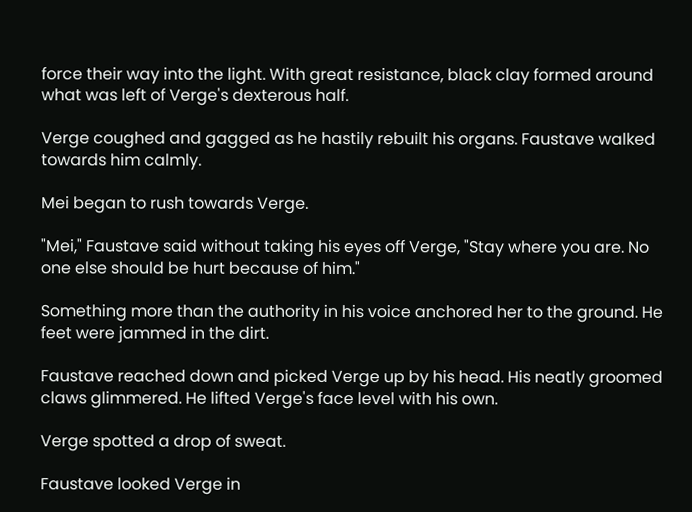force their way into the light. With great resistance, black clay formed around what was left of Verge's dexterous half.

Verge coughed and gagged as he hastily rebuilt his organs. Faustave walked towards him calmly.

Mei began to rush towards Verge.

"Mei," Faustave said without taking his eyes off Verge, "Stay where you are. No one else should be hurt because of him."

Something more than the authority in his voice anchored her to the ground. He feet were jammed in the dirt.

Faustave reached down and picked Verge up by his head. His neatly groomed claws glimmered. He lifted Verge's face level with his own.

Verge spotted a drop of sweat.

Faustave looked Verge in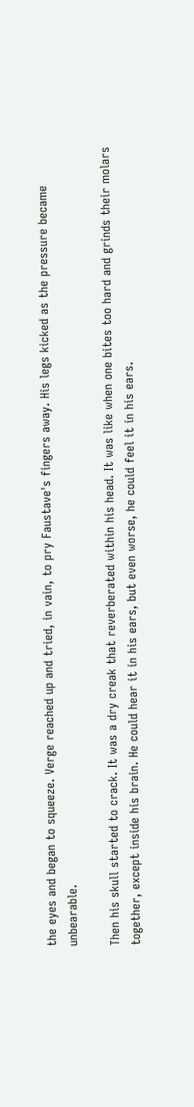the eyes and began to squeeze. Verge reached up and tried, in vain, to pry Faustave's fingers away. His legs kicked as the pressure became unbearable.

Then his skull started to crack. It was a dry creak that reverberated within his head. It was like when one bites too hard and grinds their molars together, except inside his brain. He could hear it in his ears, but even worse, he could feel it in his ears.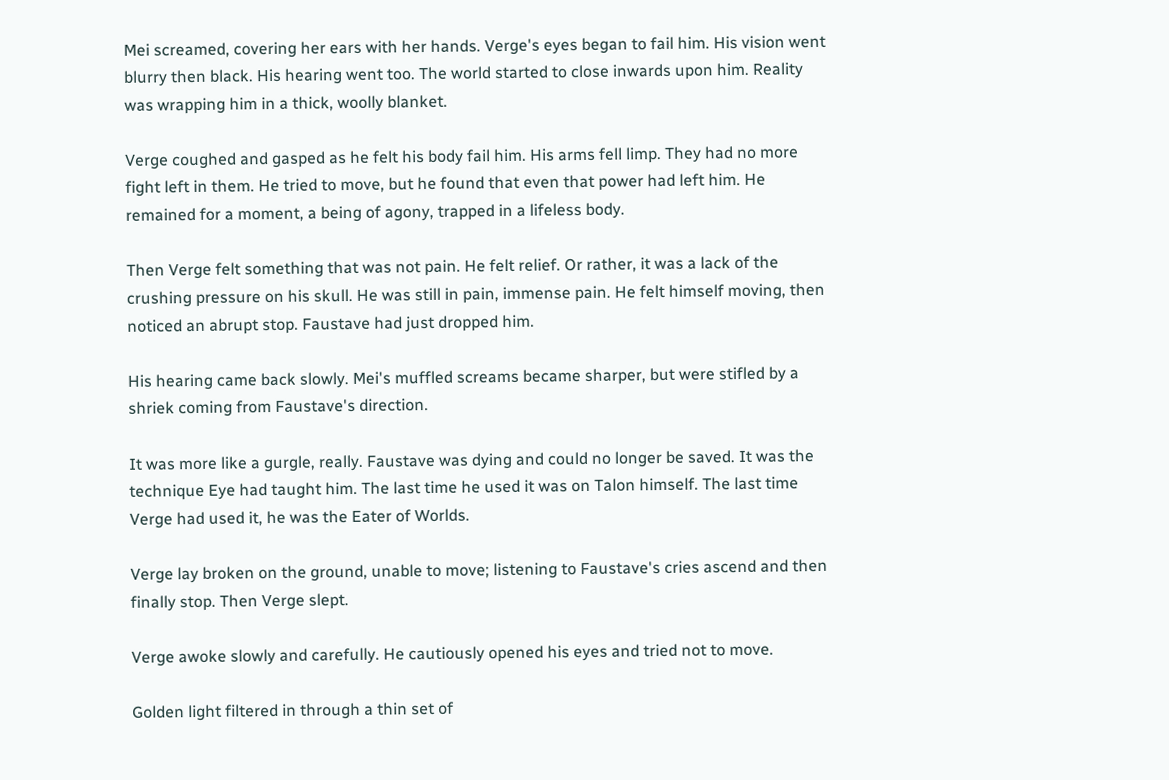Mei screamed, covering her ears with her hands. Verge's eyes began to fail him. His vision went blurry then black. His hearing went too. The world started to close inwards upon him. Reality was wrapping him in a thick, woolly blanket.

Verge coughed and gasped as he felt his body fail him. His arms fell limp. They had no more fight left in them. He tried to move, but he found that even that power had left him. He remained for a moment, a being of agony, trapped in a lifeless body.

Then Verge felt something that was not pain. He felt relief. Or rather, it was a lack of the crushing pressure on his skull. He was still in pain, immense pain. He felt himself moving, then noticed an abrupt stop. Faustave had just dropped him.

His hearing came back slowly. Mei's muffled screams became sharper, but were stifled by a shriek coming from Faustave's direction.

It was more like a gurgle, really. Faustave was dying and could no longer be saved. It was the technique Eye had taught him. The last time he used it was on Talon himself. The last time Verge had used it, he was the Eater of Worlds.

Verge lay broken on the ground, unable to move; listening to Faustave's cries ascend and then finally stop. Then Verge slept.

Verge awoke slowly and carefully. He cautiously opened his eyes and tried not to move.

Golden light filtered in through a thin set of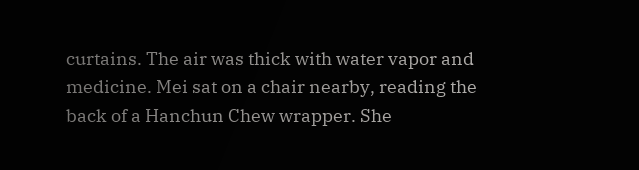curtains. The air was thick with water vapor and medicine. Mei sat on a chair nearby, reading the back of a Hanchun Chew wrapper. She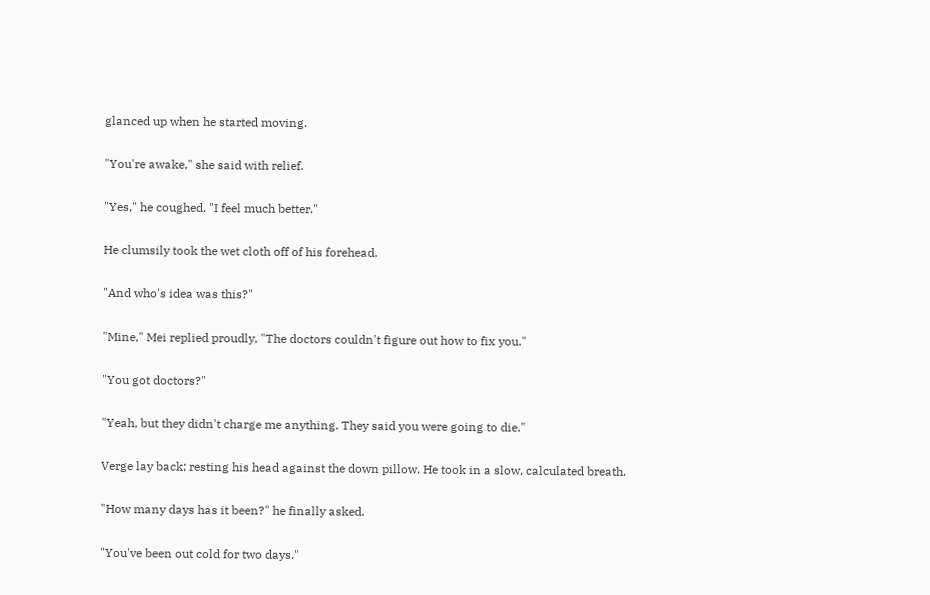glanced up when he started moving.

"You're awake," she said with relief.

"Yes," he coughed. "I feel much better."

He clumsily took the wet cloth off of his forehead.

"And who's idea was this?"

"Mine," Mei replied proudly, "The doctors couldn't figure out how to fix you."

"You got doctors?"

"Yeah, but they didn't charge me anything. They said you were going to die."

Verge lay back; resting his head against the down pillow. He took in a slow, calculated breath.

"How many days has it been?" he finally asked.

"You've been out cold for two days."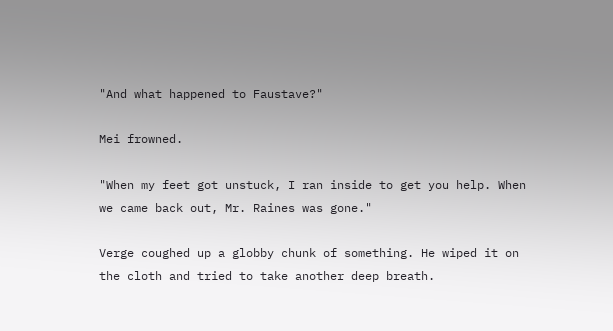"And what happened to Faustave?"

Mei frowned.

"When my feet got unstuck, I ran inside to get you help. When we came back out, Mr. Raines was gone."

Verge coughed up a globby chunk of something. He wiped it on the cloth and tried to take another deep breath.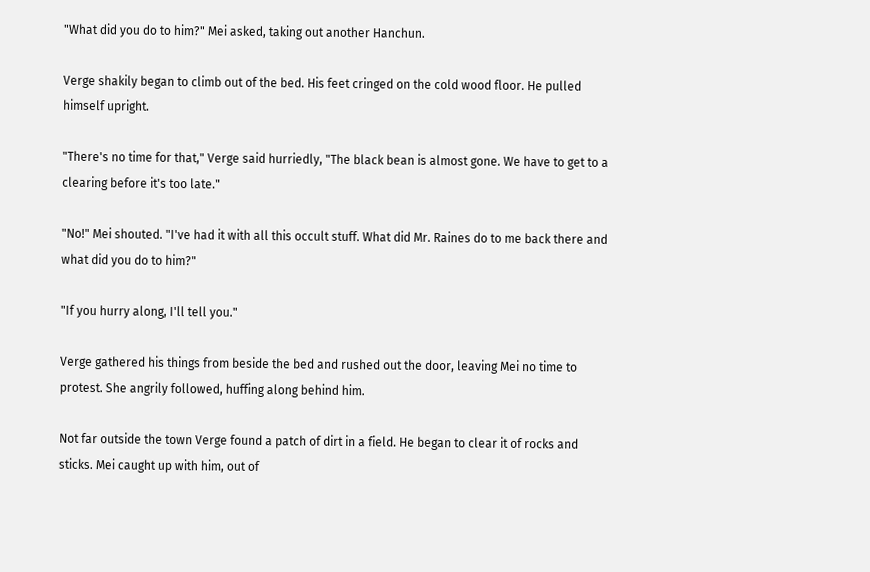"What did you do to him?" Mei asked, taking out another Hanchun.

Verge shakily began to climb out of the bed. His feet cringed on the cold wood floor. He pulled himself upright.

"There's no time for that," Verge said hurriedly, "The black bean is almost gone. We have to get to a clearing before it's too late."

"No!" Mei shouted. "I've had it with all this occult stuff. What did Mr. Raines do to me back there and what did you do to him?"

"If you hurry along, I'll tell you."

Verge gathered his things from beside the bed and rushed out the door, leaving Mei no time to protest. She angrily followed, huffing along behind him.

Not far outside the town Verge found a patch of dirt in a field. He began to clear it of rocks and sticks. Mei caught up with him, out of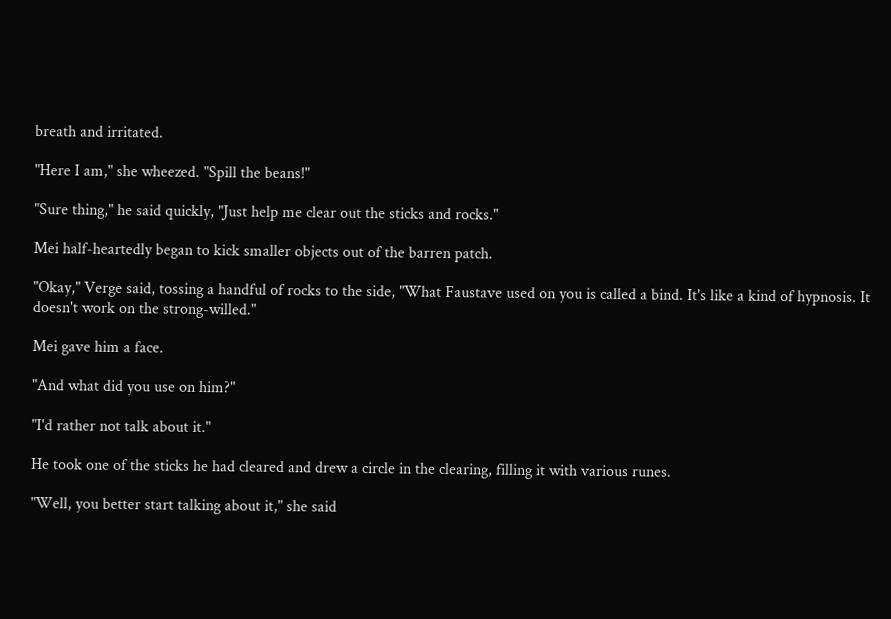breath and irritated.

"Here I am," she wheezed. "Spill the beans!"

"Sure thing," he said quickly, "Just help me clear out the sticks and rocks."

Mei half-heartedly began to kick smaller objects out of the barren patch.

"Okay," Verge said, tossing a handful of rocks to the side, "What Faustave used on you is called a bind. It's like a kind of hypnosis. It doesn't work on the strong-willed."

Mei gave him a face.

"And what did you use on him?"

"I'd rather not talk about it."

He took one of the sticks he had cleared and drew a circle in the clearing, filling it with various runes.

"Well, you better start talking about it," she said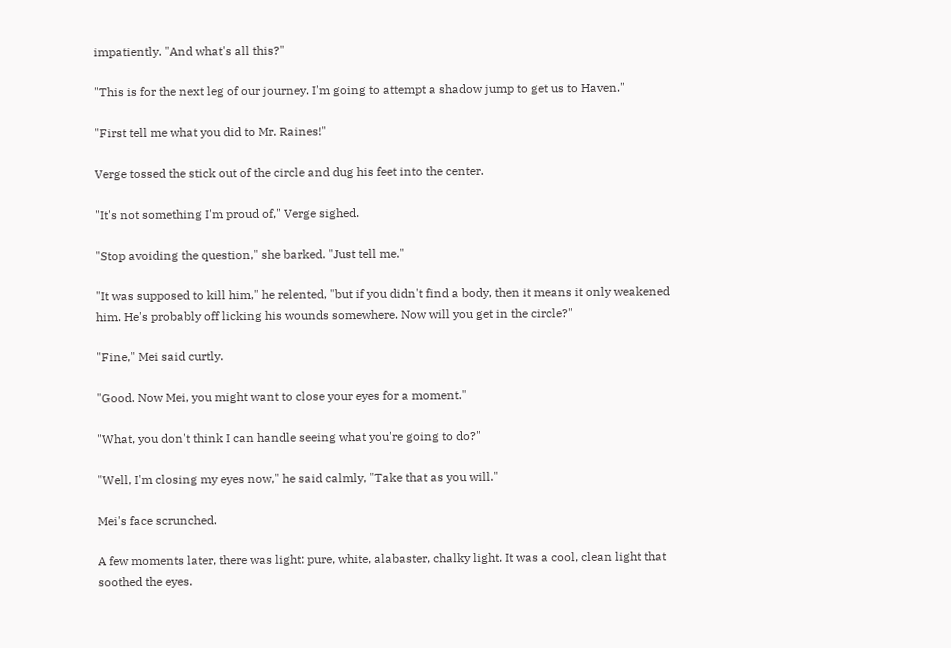impatiently. "And what's all this?"

"This is for the next leg of our journey. I'm going to attempt a shadow jump to get us to Haven."

"First tell me what you did to Mr. Raines!"

Verge tossed the stick out of the circle and dug his feet into the center.

"It's not something I'm proud of," Verge sighed.

"Stop avoiding the question," she barked. "Just tell me."

"It was supposed to kill him," he relented, "but if you didn't find a body, then it means it only weakened him. He's probably off licking his wounds somewhere. Now will you get in the circle?"

"Fine," Mei said curtly.

"Good. Now Mei, you might want to close your eyes for a moment."

"What, you don't think I can handle seeing what you're going to do?"

"Well, I'm closing my eyes now," he said calmly, "Take that as you will."

Mei's face scrunched.

A few moments later, there was light: pure, white, alabaster, chalky light. It was a cool, clean light that soothed the eyes.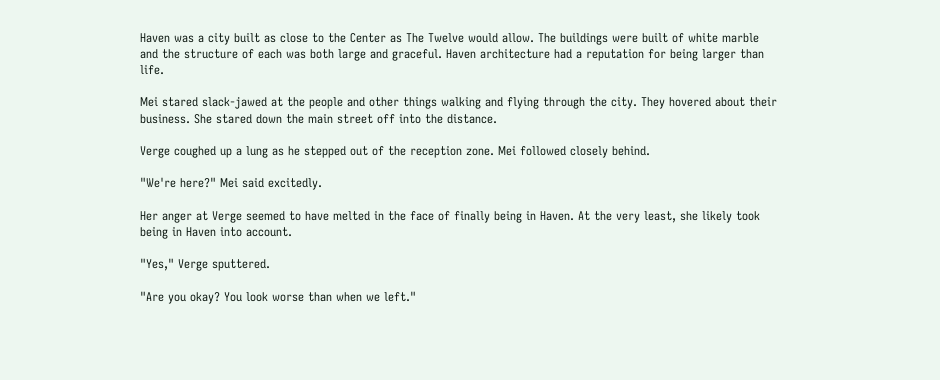Haven was a city built as close to the Center as The Twelve would allow. The buildings were built of white marble and the structure of each was both large and graceful. Haven architecture had a reputation for being larger than life.

Mei stared slack-jawed at the people and other things walking and flying through the city. They hovered about their business. She stared down the main street off into the distance.

Verge coughed up a lung as he stepped out of the reception zone. Mei followed closely behind.

"We're here?" Mei said excitedly.

Her anger at Verge seemed to have melted in the face of finally being in Haven. At the very least, she likely took being in Haven into account.

"Yes," Verge sputtered.

"Are you okay? You look worse than when we left."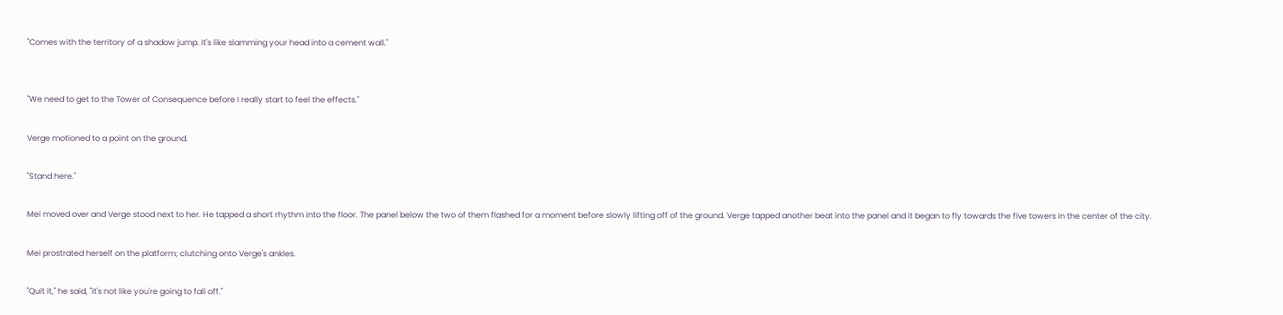"Comes with the territory of a shadow jump. It's like slamming your head into a cement wall."


"We need to get to the Tower of Consequence before I really start to feel the effects."

Verge motioned to a point on the ground.

"Stand here."

Mei moved over and Verge stood next to her. He tapped a short rhythm into the floor. The panel below the two of them flashed for a moment before slowly lifting off of the ground. Verge tapped another beat into the panel and it began to fly towards the five towers in the center of the city.

Mei prostrated herself on the platform; clutching onto Verge's ankles.

"Quit it," he said, "it's not like you're going to fall off."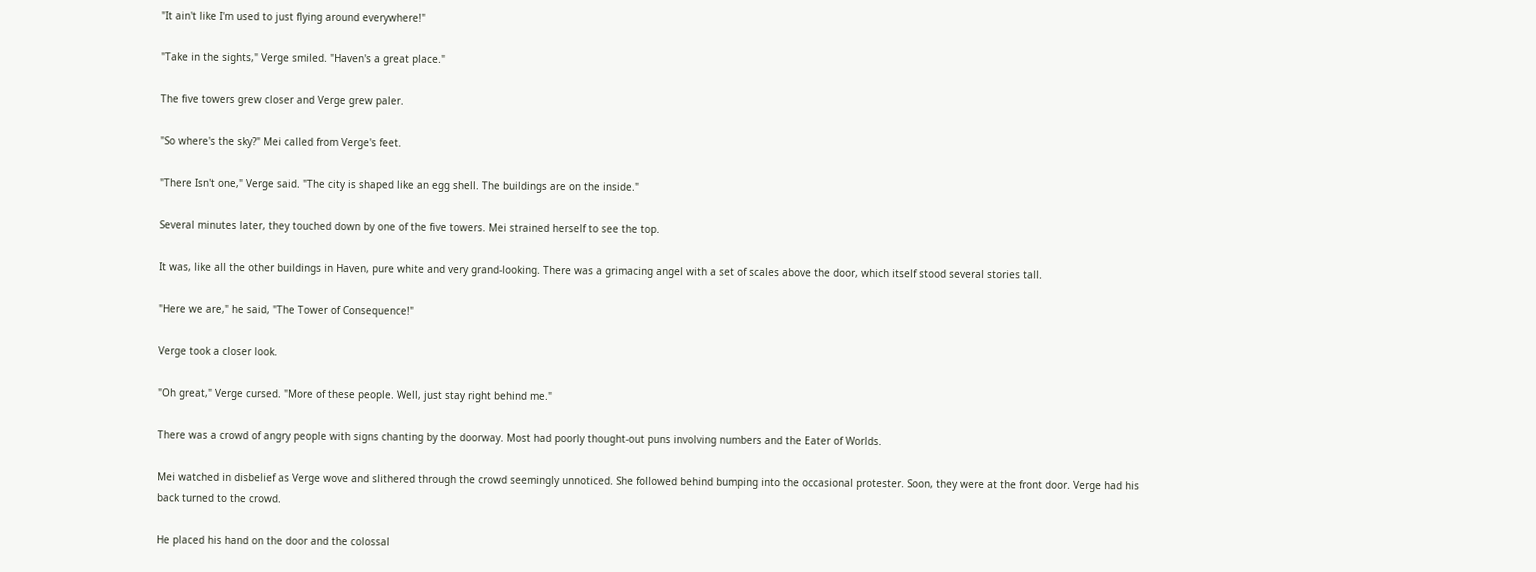"It ain't like I'm used to just flying around everywhere!"

"Take in the sights," Verge smiled. "Haven's a great place."

The five towers grew closer and Verge grew paler.

"So where's the sky?" Mei called from Verge's feet.

"There Isn't one," Verge said. "The city is shaped like an egg shell. The buildings are on the inside."

Several minutes later, they touched down by one of the five towers. Mei strained herself to see the top.

It was, like all the other buildings in Haven, pure white and very grand-looking. There was a grimacing angel with a set of scales above the door, which itself stood several stories tall.

"Here we are," he said, "The Tower of Consequence!"

Verge took a closer look.

"Oh great," Verge cursed. "More of these people. Well, just stay right behind me."

There was a crowd of angry people with signs chanting by the doorway. Most had poorly thought-out puns involving numbers and the Eater of Worlds.

Mei watched in disbelief as Verge wove and slithered through the crowd seemingly unnoticed. She followed behind bumping into the occasional protester. Soon, they were at the front door. Verge had his back turned to the crowd.

He placed his hand on the door and the colossal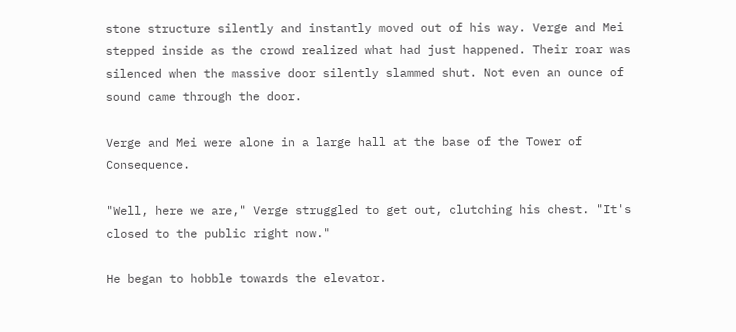stone structure silently and instantly moved out of his way. Verge and Mei stepped inside as the crowd realized what had just happened. Their roar was silenced when the massive door silently slammed shut. Not even an ounce of sound came through the door.

Verge and Mei were alone in a large hall at the base of the Tower of Consequence.

"Well, here we are," Verge struggled to get out, clutching his chest. "It's closed to the public right now."

He began to hobble towards the elevator.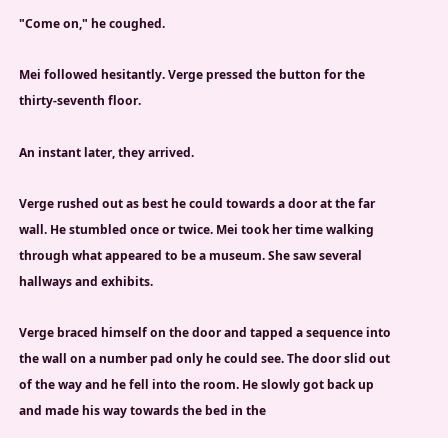"Come on," he coughed.

Mei followed hesitantly. Verge pressed the button for the thirty-seventh floor.

An instant later, they arrived.

Verge rushed out as best he could towards a door at the far wall. He stumbled once or twice. Mei took her time walking through what appeared to be a museum. She saw several hallways and exhibits.

Verge braced himself on the door and tapped a sequence into the wall on a number pad only he could see. The door slid out of the way and he fell into the room. He slowly got back up and made his way towards the bed in the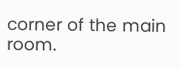corner of the main room.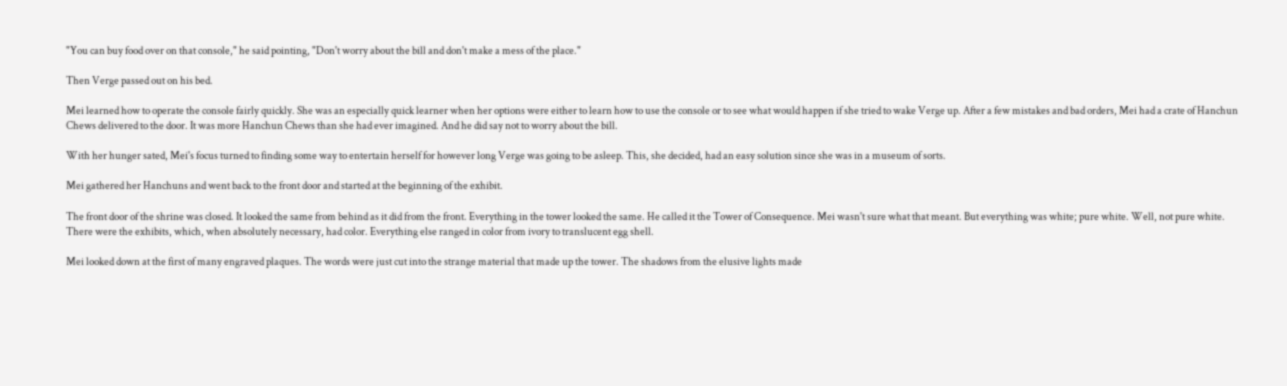"You can buy food over on that console," he said pointing, "Don't worry about the bill and don't make a mess of the place."

Then Verge passed out on his bed.

Mei learned how to operate the console fairly quickly. She was an especially quick learner when her options were either to learn how to use the console or to see what would happen if she tried to wake Verge up. After a few mistakes and bad orders, Mei had a crate of Hanchun Chews delivered to the door. It was more Hanchun Chews than she had ever imagined. And he did say not to worry about the bill.

With her hunger sated, Mei's focus turned to finding some way to entertain herself for however long Verge was going to be asleep. This, she decided, had an easy solution since she was in a museum of sorts.

Mei gathered her Hanchuns and went back to the front door and started at the beginning of the exhibit.

The front door of the shrine was closed. It looked the same from behind as it did from the front. Everything in the tower looked the same. He called it the Tower of Consequence. Mei wasn't sure what that meant. But everything was white; pure white. Well, not pure white. There were the exhibits, which, when absolutely necessary, had color. Everything else ranged in color from ivory to translucent egg shell.

Mei looked down at the first of many engraved plaques. The words were just cut into the strange material that made up the tower. The shadows from the elusive lights made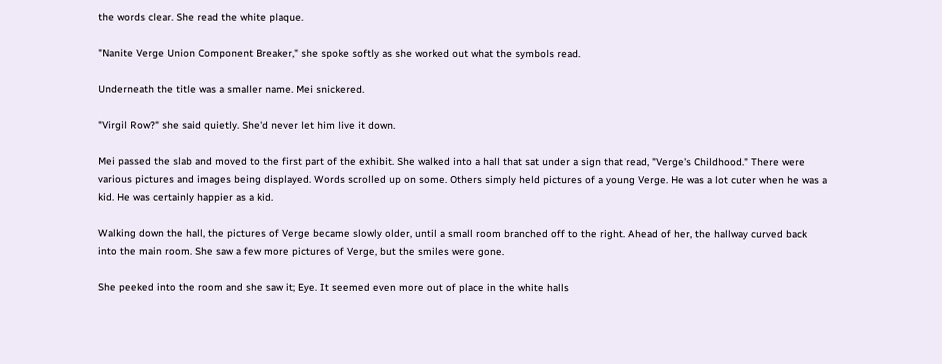the words clear. She read the white plaque.

"Nanite Verge Union Component Breaker," she spoke softly as she worked out what the symbols read.

Underneath the title was a smaller name. Mei snickered.

"Virgil Row?" she said quietly. She'd never let him live it down.

Mei passed the slab and moved to the first part of the exhibit. She walked into a hall that sat under a sign that read, "Verge's Childhood." There were various pictures and images being displayed. Words scrolled up on some. Others simply held pictures of a young Verge. He was a lot cuter when he was a kid. He was certainly happier as a kid.

Walking down the hall, the pictures of Verge became slowly older, until a small room branched off to the right. Ahead of her, the hallway curved back into the main room. She saw a few more pictures of Verge, but the smiles were gone.

She peeked into the room and she saw it; Eye. It seemed even more out of place in the white halls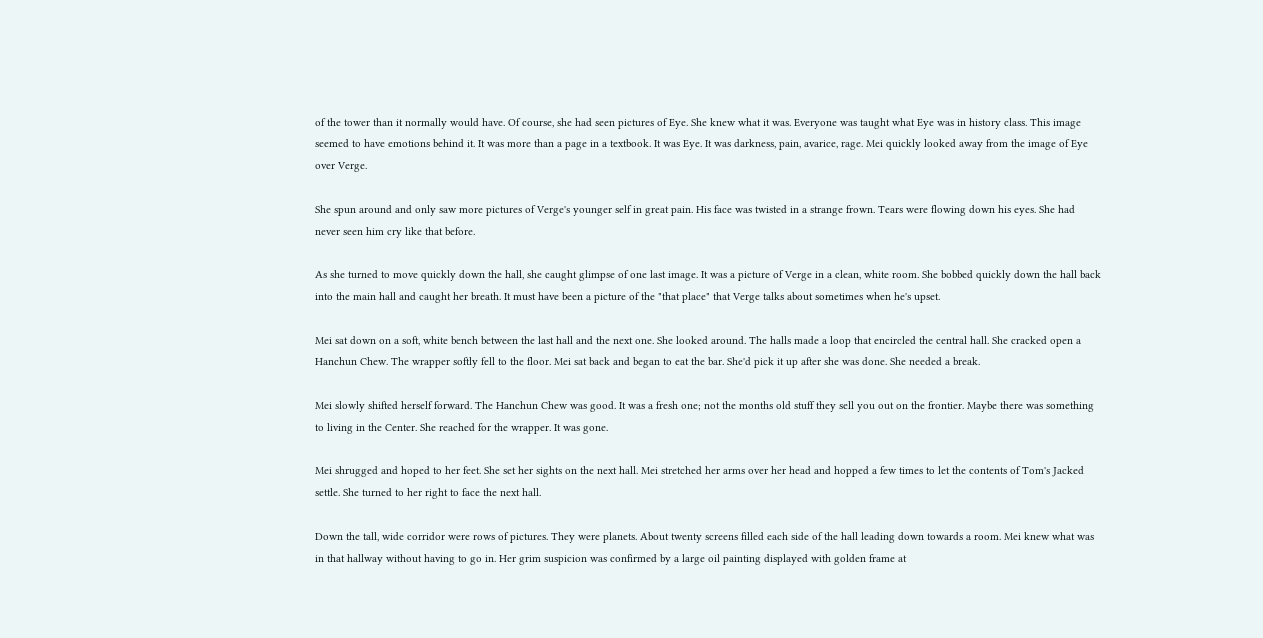of the tower than it normally would have. Of course, she had seen pictures of Eye. She knew what it was. Everyone was taught what Eye was in history class. This image seemed to have emotions behind it. It was more than a page in a textbook. It was Eye. It was darkness, pain, avarice, rage. Mei quickly looked away from the image of Eye over Verge.

She spun around and only saw more pictures of Verge's younger self in great pain. His face was twisted in a strange frown. Tears were flowing down his eyes. She had never seen him cry like that before.

As she turned to move quickly down the hall, she caught glimpse of one last image. It was a picture of Verge in a clean, white room. She bobbed quickly down the hall back into the main hall and caught her breath. It must have been a picture of the "that place" that Verge talks about sometimes when he's upset.

Mei sat down on a soft, white bench between the last hall and the next one. She looked around. The halls made a loop that encircled the central hall. She cracked open a Hanchun Chew. The wrapper softly fell to the floor. Mei sat back and began to eat the bar. She'd pick it up after she was done. She needed a break.

Mei slowly shifted herself forward. The Hanchun Chew was good. It was a fresh one; not the months old stuff they sell you out on the frontier. Maybe there was something to living in the Center. She reached for the wrapper. It was gone.

Mei shrugged and hoped to her feet. She set her sights on the next hall. Mei stretched her arms over her head and hopped a few times to let the contents of Tom's Jacked settle. She turned to her right to face the next hall.

Down the tall, wide corridor were rows of pictures. They were planets. About twenty screens filled each side of the hall leading down towards a room. Mei knew what was in that hallway without having to go in. Her grim suspicion was confirmed by a large oil painting displayed with golden frame at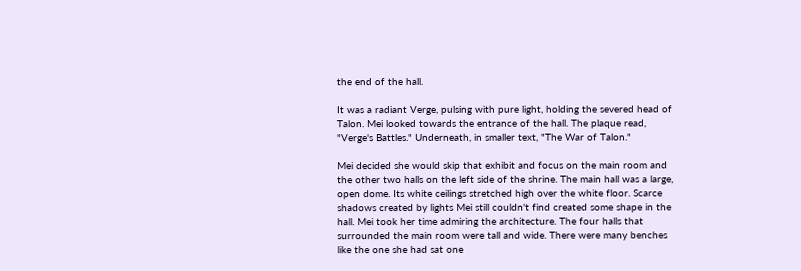the end of the hall.

It was a radiant Verge, pulsing with pure light, holding the severed head of Talon. Mei looked towards the entrance of the hall. The plaque read, "Verge's Battles." Underneath, in smaller text, "The War of Talon."

Mei decided she would skip that exhibit and focus on the main room and the other two halls on the left side of the shrine. The main hall was a large, open dome. Its white ceilings stretched high over the white floor. Scarce shadows created by lights Mei still couldn't find created some shape in the hall. Mei took her time admiring the architecture. The four halls that surrounded the main room were tall and wide. There were many benches like the one she had sat one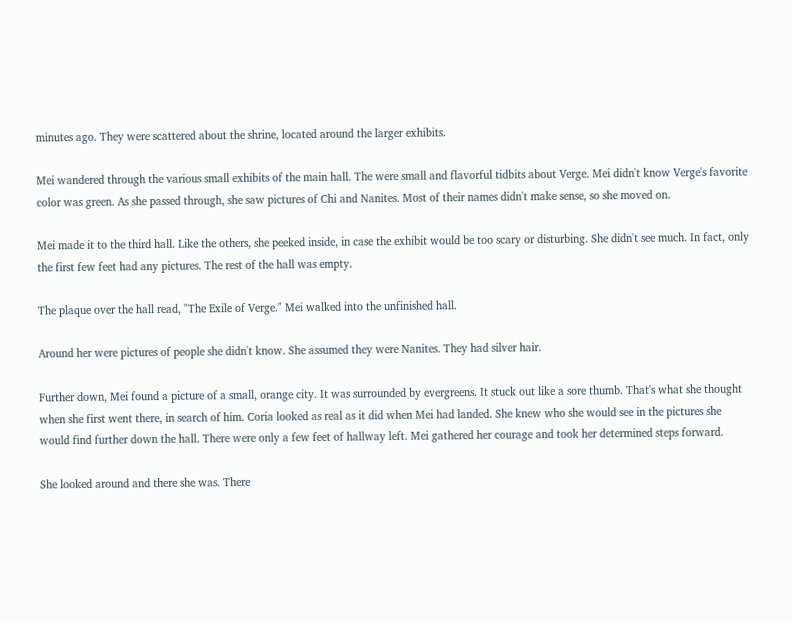minutes ago. They were scattered about the shrine, located around the larger exhibits.

Mei wandered through the various small exhibits of the main hall. The were small and flavorful tidbits about Verge. Mei didn't know Verge's favorite color was green. As she passed through, she saw pictures of Chi and Nanites. Most of their names didn't make sense, so she moved on.

Mei made it to the third hall. Like the others, she peeked inside, in case the exhibit would be too scary or disturbing. She didn't see much. In fact, only the first few feet had any pictures. The rest of the hall was empty.

The plaque over the hall read, "The Exile of Verge." Mei walked into the unfinished hall.

Around her were pictures of people she didn't know. She assumed they were Nanites. They had silver hair.

Further down, Mei found a picture of a small, orange city. It was surrounded by evergreens. It stuck out like a sore thumb. That's what she thought when she first went there, in search of him. Coria looked as real as it did when Mei had landed. She knew who she would see in the pictures she would find further down the hall. There were only a few feet of hallway left. Mei gathered her courage and took her determined steps forward.

She looked around and there she was. There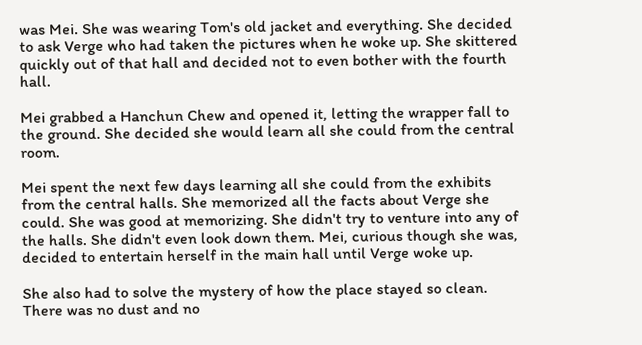was Mei. She was wearing Tom's old jacket and everything. She decided to ask Verge who had taken the pictures when he woke up. She skittered quickly out of that hall and decided not to even bother with the fourth hall.

Mei grabbed a Hanchun Chew and opened it, letting the wrapper fall to the ground. She decided she would learn all she could from the central room.

Mei spent the next few days learning all she could from the exhibits from the central halls. She memorized all the facts about Verge she could. She was good at memorizing. She didn't try to venture into any of the halls. She didn't even look down them. Mei, curious though she was, decided to entertain herself in the main hall until Verge woke up.

She also had to solve the mystery of how the place stayed so clean. There was no dust and no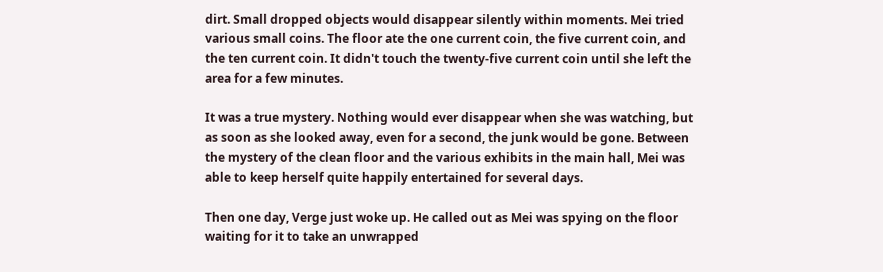dirt. Small dropped objects would disappear silently within moments. Mei tried various small coins. The floor ate the one current coin, the five current coin, and the ten current coin. It didn't touch the twenty-five current coin until she left the area for a few minutes.

It was a true mystery. Nothing would ever disappear when she was watching, but as soon as she looked away, even for a second, the junk would be gone. Between the mystery of the clean floor and the various exhibits in the main hall, Mei was able to keep herself quite happily entertained for several days.

Then one day, Verge just woke up. He called out as Mei was spying on the floor waiting for it to take an unwrapped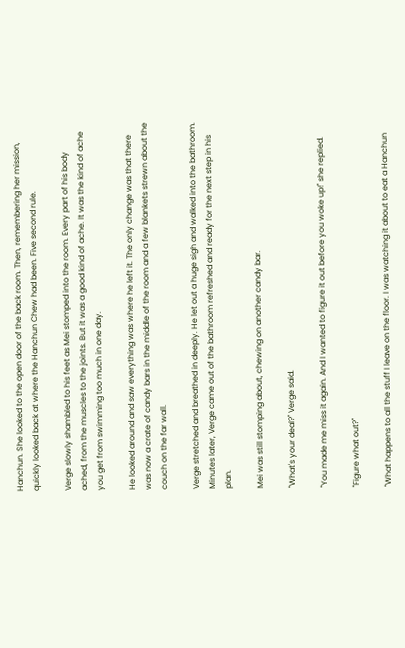Hanchun. She looked to the open door of the back room. Then, remembering her mission, quickly looked back at where the Hanchun Chew had been. Five second rule.

Verge slowly shambled to his feet as Mei stomped into the room. Every part of his body ached, from the muscles to the joints. But it was a good kind of ache. It was the kind of ache you get from swimming too much in one day.

He looked around and saw everything was where he left it. The only change was that there was now a crate of candy bars in the middle of the room and a few blankets strewn about the couch on the far wall.

Verge stretched and breathed in deeply. He let out a huge sigh and walked into the bathroom. Minutes later, Verge came out of the bathroom refreshed and ready for the next step in his plan.

Mei was still stomping about, chewing on another candy bar.

"What's your deal?" Verge said.

"You made me miss it again. And I wanted to figure it out before you woke up!" she replied.

"Figure what out?"

"What happens to all the stuff I leave on the floor. I was watching it about to eat a Hanchun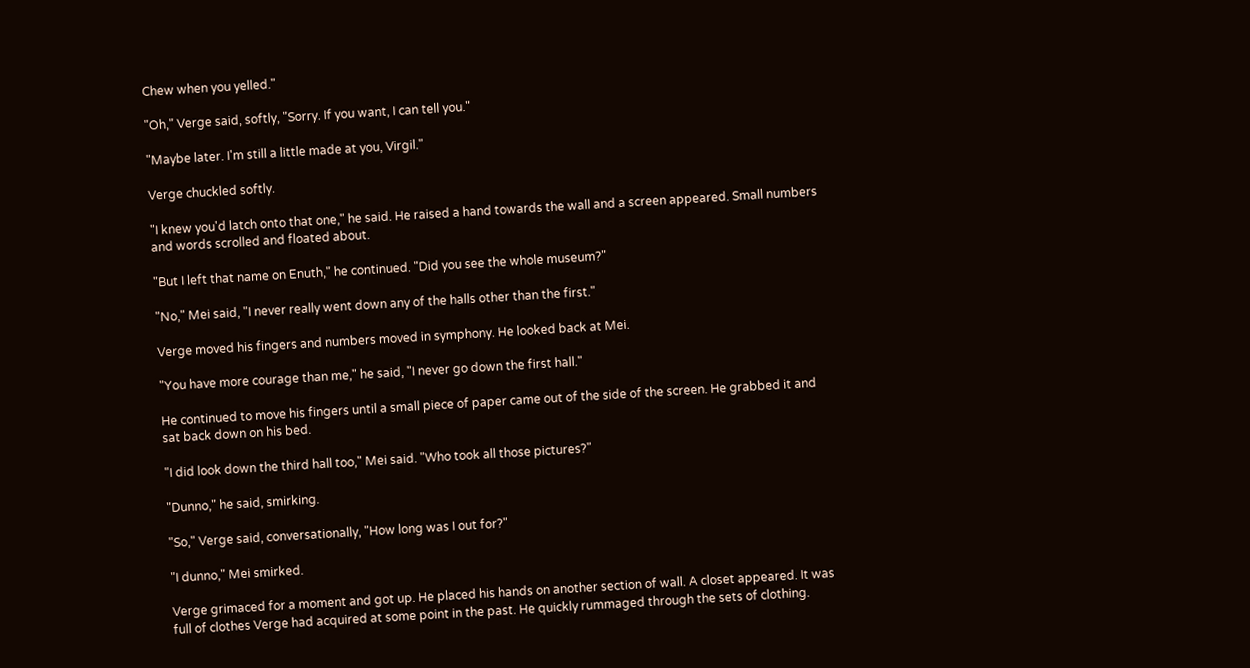Chew when you yelled."

"Oh," Verge said, softly, "Sorry. If you want, I can tell you."

"Maybe later. I'm still a little made at you, Virgil."

Verge chuckled softly.

"I knew you'd latch onto that one," he said. He raised a hand towards the wall and a screen appeared. Small numbers and words scrolled and floated about.

"But I left that name on Enuth," he continued. "Did you see the whole museum?"

"No," Mei said, "I never really went down any of the halls other than the first."

Verge moved his fingers and numbers moved in symphony. He looked back at Mei.

"You have more courage than me," he said, "I never go down the first hall."

He continued to move his fingers until a small piece of paper came out of the side of the screen. He grabbed it and sat back down on his bed.

"I did look down the third hall too," Mei said. "Who took all those pictures?"

"Dunno," he said, smirking.

"So," Verge said, conversationally, "How long was I out for?"

"I dunno," Mei smirked.

Verge grimaced for a moment and got up. He placed his hands on another section of wall. A closet appeared. It was full of clothes Verge had acquired at some point in the past. He quickly rummaged through the sets of clothing.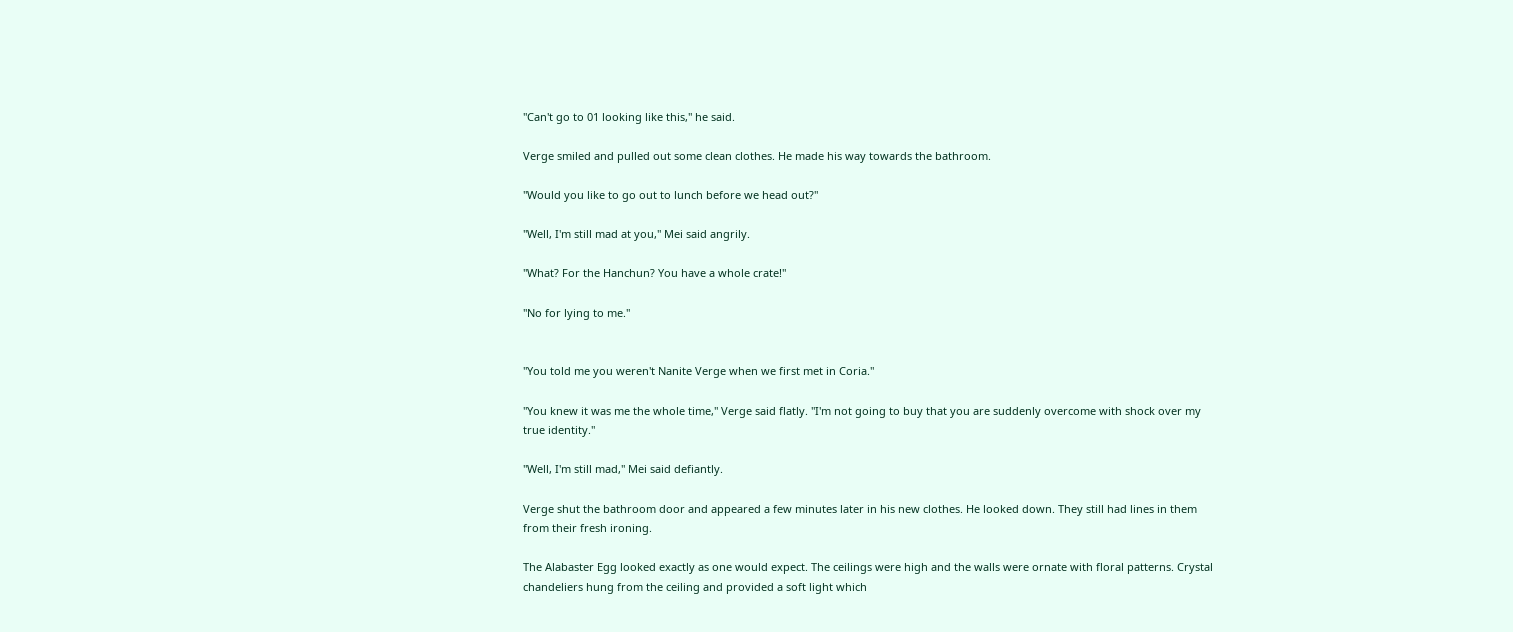"Can't go to 01 looking like this," he said.

Verge smiled and pulled out some clean clothes. He made his way towards the bathroom.

"Would you like to go out to lunch before we head out?"

"Well, I'm still mad at you," Mei said angrily.

"What? For the Hanchun? You have a whole crate!"

"No for lying to me."


"You told me you weren't Nanite Verge when we first met in Coria."

"You knew it was me the whole time," Verge said flatly. "I'm not going to buy that you are suddenly overcome with shock over my true identity."

"Well, I'm still mad," Mei said defiantly.

Verge shut the bathroom door and appeared a few minutes later in his new clothes. He looked down. They still had lines in them from their fresh ironing.

The Alabaster Egg looked exactly as one would expect. The ceilings were high and the walls were ornate with floral patterns. Crystal chandeliers hung from the ceiling and provided a soft light which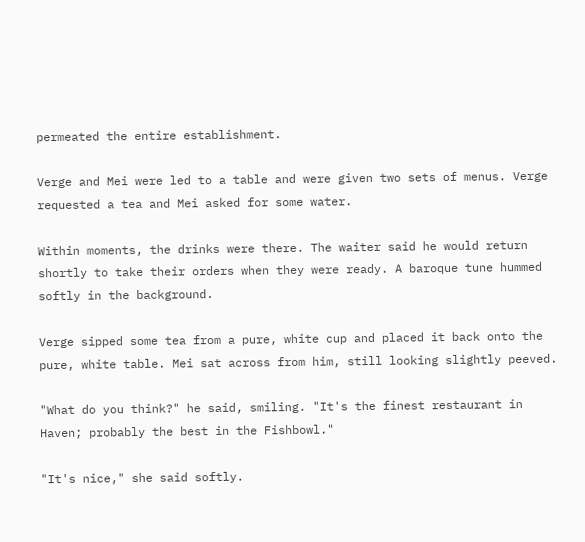permeated the entire establishment.

Verge and Mei were led to a table and were given two sets of menus. Verge requested a tea and Mei asked for some water.

Within moments, the drinks were there. The waiter said he would return shortly to take their orders when they were ready. A baroque tune hummed softly in the background.

Verge sipped some tea from a pure, white cup and placed it back onto the pure, white table. Mei sat across from him, still looking slightly peeved.

"What do you think?" he said, smiling. "It's the finest restaurant in Haven; probably the best in the Fishbowl."

"It's nice," she said softly.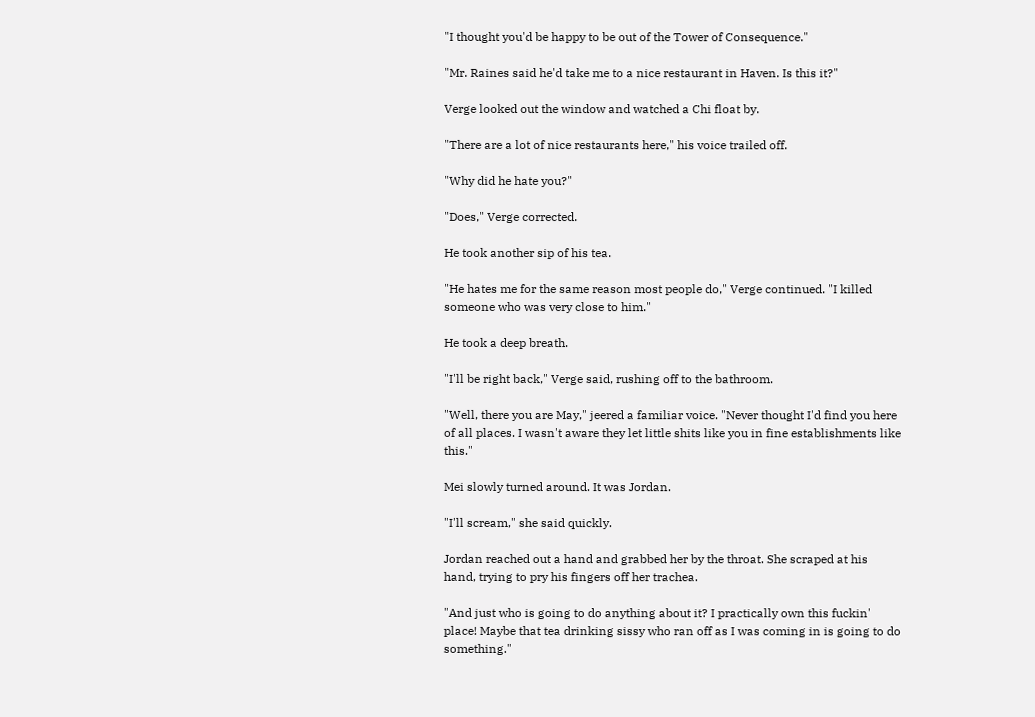"I thought you'd be happy to be out of the Tower of Consequence."

"Mr. Raines said he'd take me to a nice restaurant in Haven. Is this it?"

Verge looked out the window and watched a Chi float by.

"There are a lot of nice restaurants here," his voice trailed off.

"Why did he hate you?"

"Does," Verge corrected.

He took another sip of his tea.

"He hates me for the same reason most people do," Verge continued. "I killed someone who was very close to him."

He took a deep breath.

"I'll be right back," Verge said, rushing off to the bathroom.

"Well, there you are May," jeered a familiar voice. "Never thought I'd find you here of all places. I wasn't aware they let little shits like you in fine establishments like this."

Mei slowly turned around. It was Jordan.

"I'll scream," she said quickly.

Jordan reached out a hand and grabbed her by the throat. She scraped at his hand, trying to pry his fingers off her trachea.

"And just who is going to do anything about it? I practically own this fuckin' place! Maybe that tea drinking sissy who ran off as I was coming in is going to do something."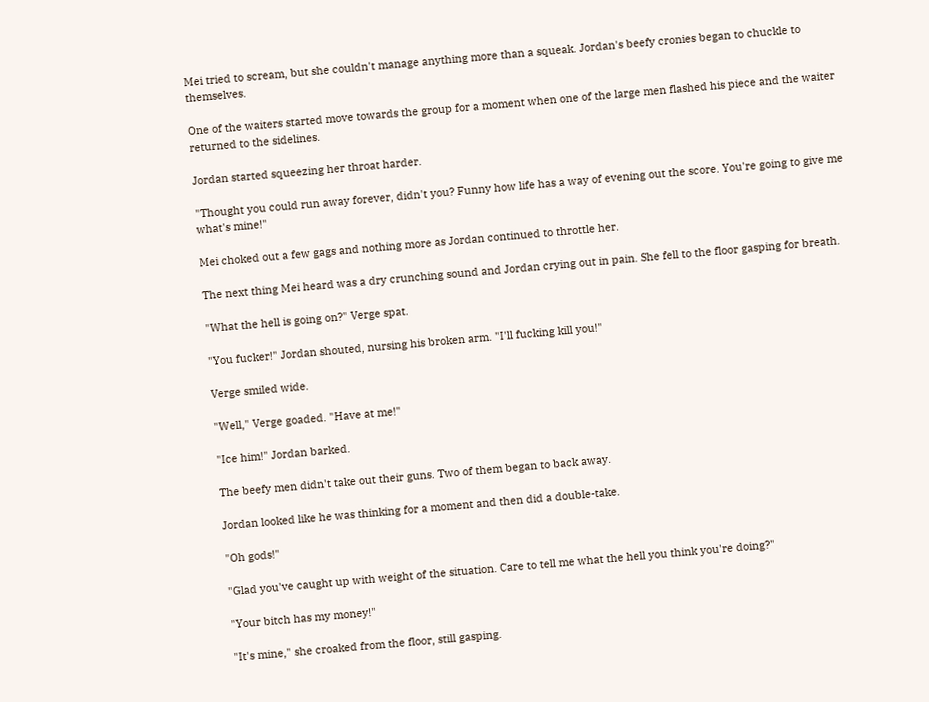Mei tried to scream, but she couldn't manage anything more than a squeak. Jordan's beefy cronies began to chuckle to themselves.

One of the waiters started move towards the group for a moment when one of the large men flashed his piece and the waiter returned to the sidelines.

Jordan started squeezing her throat harder.

"Thought you could run away forever, didn't you? Funny how life has a way of evening out the score. You're going to give me what's mine!"

Mei choked out a few gags and nothing more as Jordan continued to throttle her.

The next thing Mei heard was a dry crunching sound and Jordan crying out in pain. She fell to the floor gasping for breath.

"What the hell is going on?" Verge spat.

"You fucker!" Jordan shouted, nursing his broken arm. "I'll fucking kill you!"

Verge smiled wide.

"Well," Verge goaded. "Have at me!"

"Ice him!" Jordan barked.

The beefy men didn't take out their guns. Two of them began to back away.

Jordan looked like he was thinking for a moment and then did a double-take.

"Oh gods!"

"Glad you've caught up with weight of the situation. Care to tell me what the hell you think you're doing?"

"Your bitch has my money!"

"It's mine," she croaked from the floor, still gasping.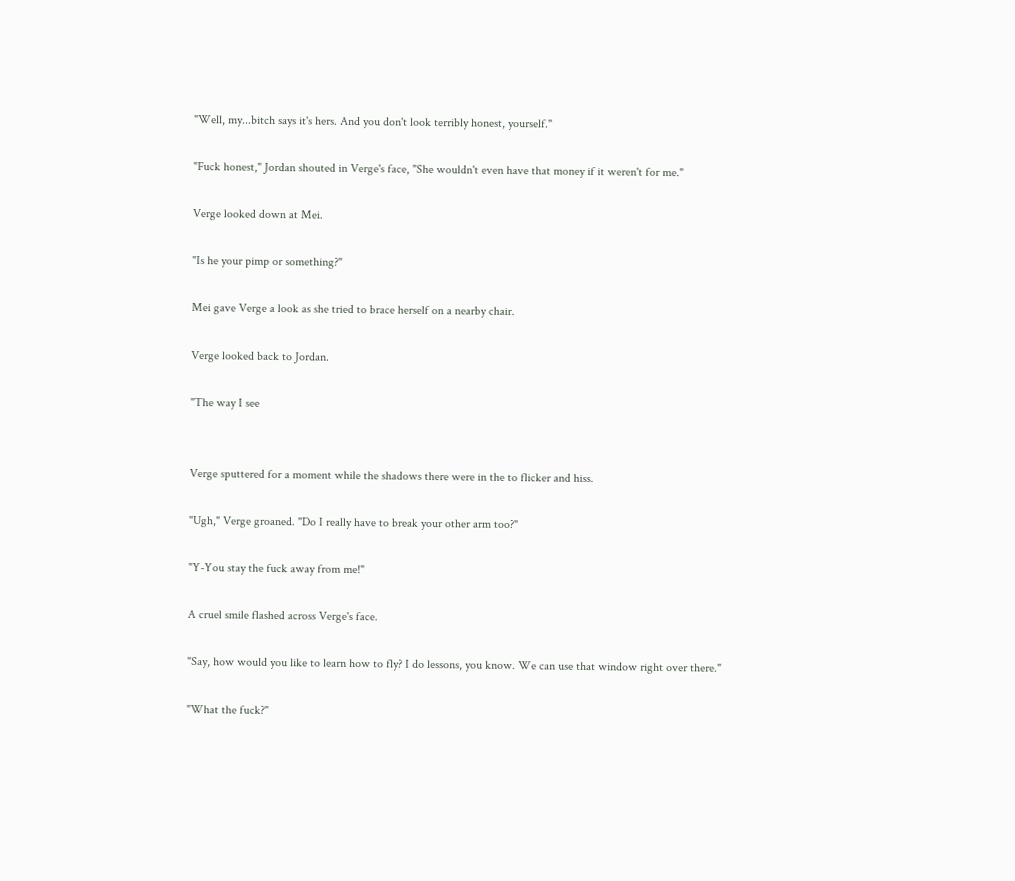"Well, my...bitch says it's hers. And you don't look terribly honest, yourself."

"Fuck honest," Jordan shouted in Verge's face, "She wouldn't even have that money if it weren't for me."

Verge looked down at Mei.

"Is he your pimp or something?"

Mei gave Verge a look as she tried to brace herself on a nearby chair.

Verge looked back to Jordan.

"The way I see


Verge sputtered for a moment while the shadows there were in the to flicker and hiss.

"Ugh," Verge groaned. "Do I really have to break your other arm too?"

"Y-You stay the fuck away from me!"

A cruel smile flashed across Verge's face.

"Say, how would you like to learn how to fly? I do lessons, you know. We can use that window right over there."

"What the fuck?"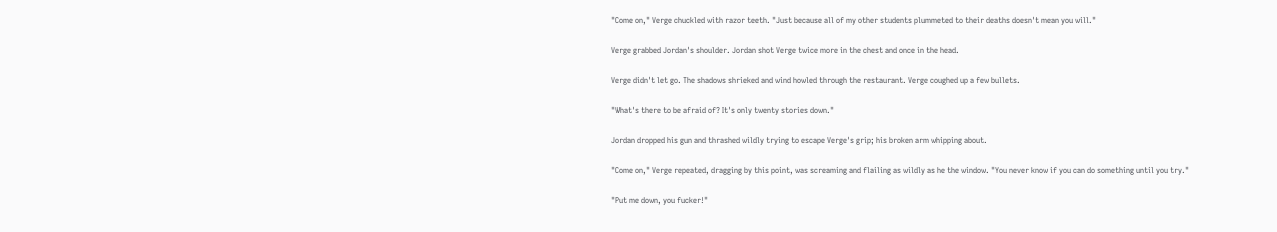"Come on," Verge chuckled with razor teeth. "Just because all of my other students plummeted to their deaths doesn't mean you will."

Verge grabbed Jordan's shoulder. Jordan shot Verge twice more in the chest and once in the head.

Verge didn't let go. The shadows shrieked and wind howled through the restaurant. Verge coughed up a few bullets.

"What's there to be afraid of? It's only twenty stories down."

Jordan dropped his gun and thrashed wildly trying to escape Verge's grip; his broken arm whipping about.

"Come on," Verge repeated, dragging by this point, was screaming and flailing as wildly as he the window. "You never know if you can do something until you try."

"Put me down, you fucker!"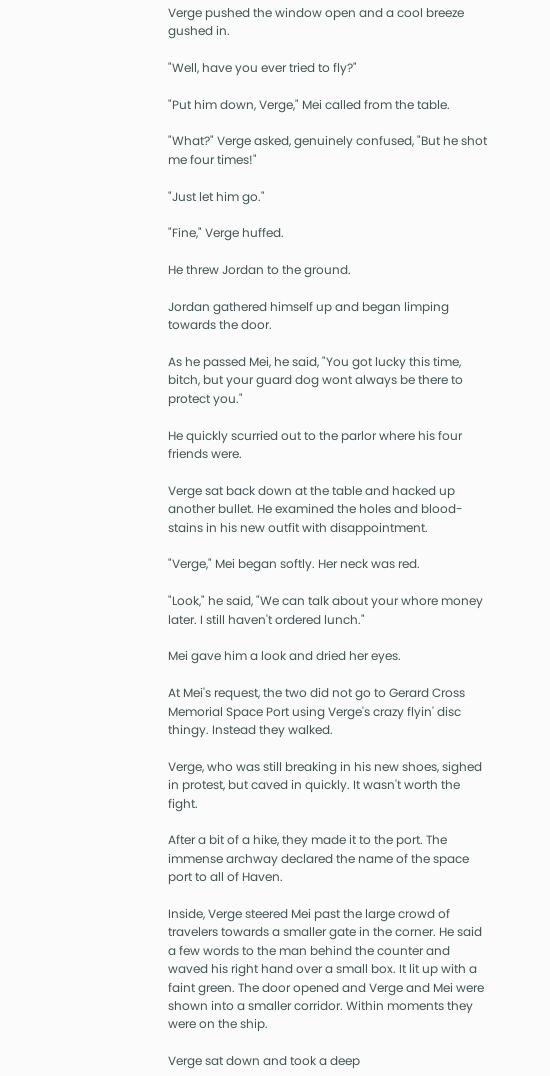Verge pushed the window open and a cool breeze gushed in.

"Well, have you ever tried to fly?"

"Put him down, Verge," Mei called from the table.

"What?" Verge asked, genuinely confused, "But he shot me four times!"

"Just let him go."

"Fine," Verge huffed.

He threw Jordan to the ground.

Jordan gathered himself up and began limping towards the door.

As he passed Mei, he said, "You got lucky this time, bitch, but your guard dog wont always be there to protect you."

He quickly scurried out to the parlor where his four friends were.

Verge sat back down at the table and hacked up another bullet. He examined the holes and blood-stains in his new outfit with disappointment.

"Verge," Mei began softly. Her neck was red.

"Look," he said, "We can talk about your whore money later. I still haven't ordered lunch."

Mei gave him a look and dried her eyes.

At Mei's request, the two did not go to Gerard Cross Memorial Space Port using Verge's crazy flyin' disc thingy. Instead they walked.

Verge, who was still breaking in his new shoes, sighed in protest, but caved in quickly. It wasn't worth the fight.

After a bit of a hike, they made it to the port. The immense archway declared the name of the space port to all of Haven.

Inside, Verge steered Mei past the large crowd of travelers towards a smaller gate in the corner. He said a few words to the man behind the counter and waved his right hand over a small box. It lit up with a faint green. The door opened and Verge and Mei were shown into a smaller corridor. Within moments they were on the ship.

Verge sat down and took a deep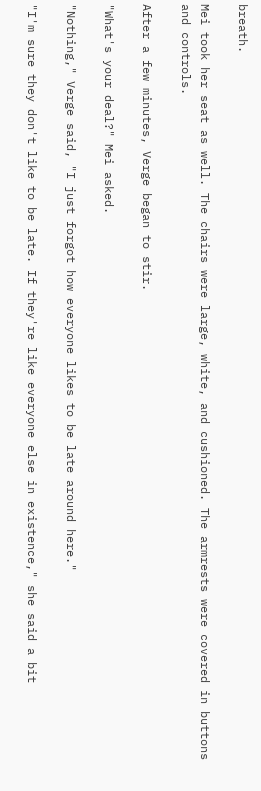breath.

Mei took her seat as well. The chairs were large, white, and cushioned. The armrests were covered in buttons and controls.

After a few minutes, Verge began to stir.

"What's your deal?" Mei asked.

"Nothing," Verge said, "I just forgot how everyone likes to be late around here."

"I'm sure they don't like to be late. If they're like everyone else in existence," she said a bit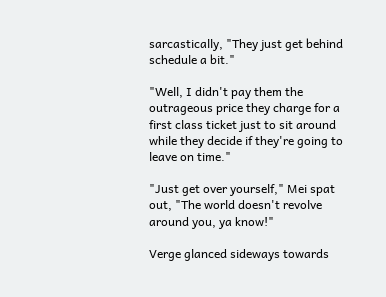sarcastically, "They just get behind schedule a bit."

"Well, I didn't pay them the outrageous price they charge for a first class ticket just to sit around while they decide if they're going to leave on time."

"Just get over yourself," Mei spat out, "The world doesn't revolve around you, ya know!"

Verge glanced sideways towards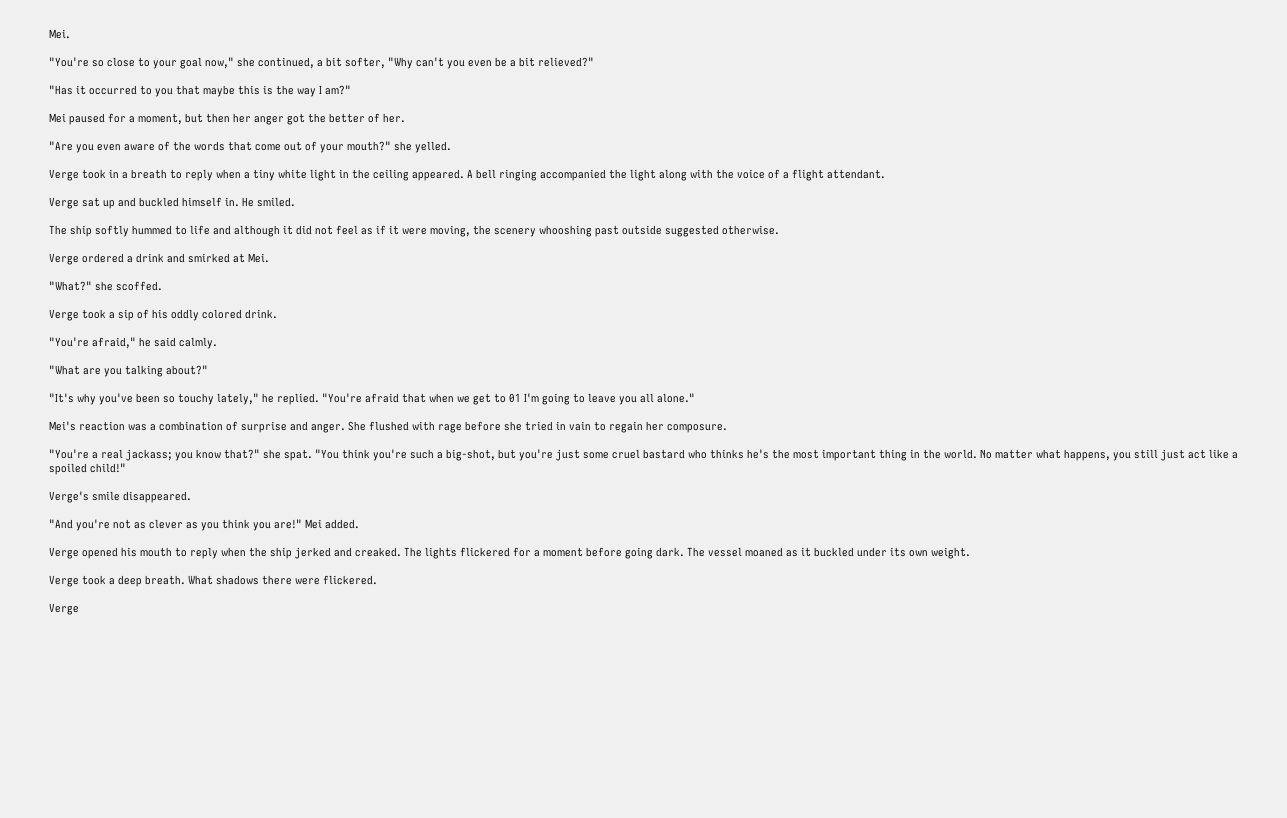Mei.

"You're so close to your goal now," she continued, a bit softer, "Why can't you even be a bit relieved?"

"Has it occurred to you that maybe this is the way I am?"

Mei paused for a moment, but then her anger got the better of her.

"Are you even aware of the words that come out of your mouth?" she yelled.

Verge took in a breath to reply when a tiny white light in the ceiling appeared. A bell ringing accompanied the light along with the voice of a flight attendant.

Verge sat up and buckled himself in. He smiled.

The ship softly hummed to life and although it did not feel as if it were moving, the scenery whooshing past outside suggested otherwise.

Verge ordered a drink and smirked at Mei.

"What?" she scoffed.

Verge took a sip of his oddly colored drink.

"You're afraid," he said calmly.

"What are you talking about?"

"It's why you've been so touchy lately," he replied. "You're afraid that when we get to 01 I'm going to leave you all alone."

Mei's reaction was a combination of surprise and anger. She flushed with rage before she tried in vain to regain her composure.

"You're a real jackass; you know that?" she spat. "You think you're such a big-shot, but you're just some cruel bastard who thinks he's the most important thing in the world. No matter what happens, you still just act like a spoiled child!"

Verge's smile disappeared.

"And you're not as clever as you think you are!" Mei added.

Verge opened his mouth to reply when the ship jerked and creaked. The lights flickered for a moment before going dark. The vessel moaned as it buckled under its own weight.

Verge took a deep breath. What shadows there were flickered.

Verge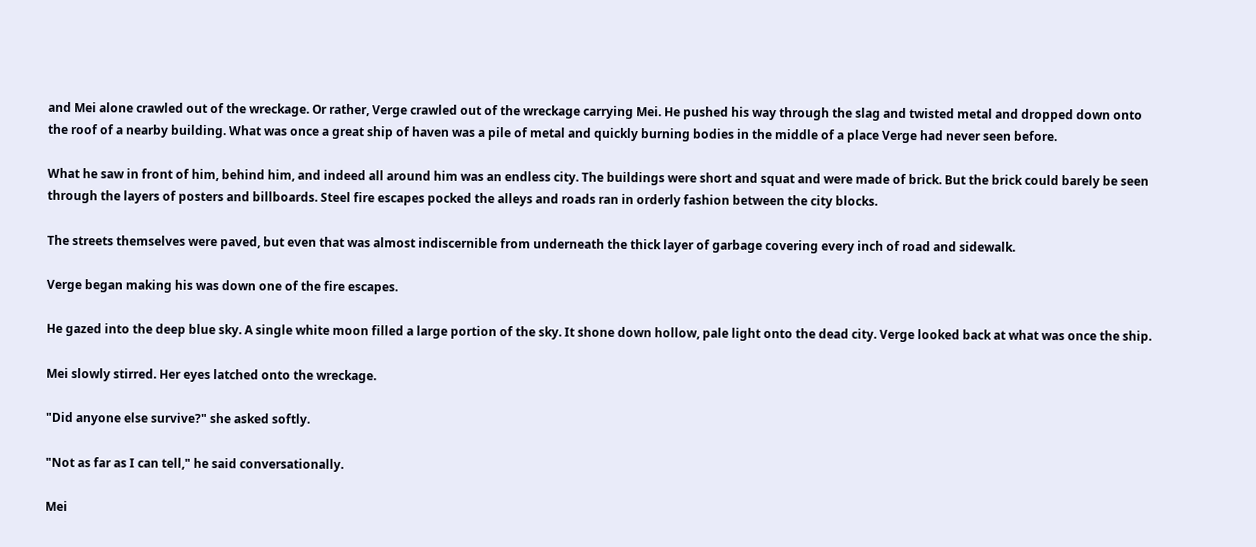and Mei alone crawled out of the wreckage. Or rather, Verge crawled out of the wreckage carrying Mei. He pushed his way through the slag and twisted metal and dropped down onto the roof of a nearby building. What was once a great ship of haven was a pile of metal and quickly burning bodies in the middle of a place Verge had never seen before.

What he saw in front of him, behind him, and indeed all around him was an endless city. The buildings were short and squat and were made of brick. But the brick could barely be seen through the layers of posters and billboards. Steel fire escapes pocked the alleys and roads ran in orderly fashion between the city blocks.

The streets themselves were paved, but even that was almost indiscernible from underneath the thick layer of garbage covering every inch of road and sidewalk.

Verge began making his was down one of the fire escapes.

He gazed into the deep blue sky. A single white moon filled a large portion of the sky. It shone down hollow, pale light onto the dead city. Verge looked back at what was once the ship.

Mei slowly stirred. Her eyes latched onto the wreckage.

"Did anyone else survive?" she asked softly.

"Not as far as I can tell," he said conversationally.

Mei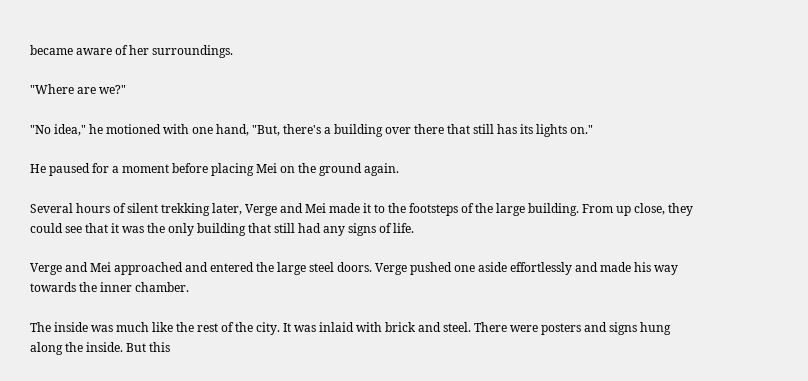became aware of her surroundings.

"Where are we?"

"No idea," he motioned with one hand, "But, there's a building over there that still has its lights on."

He paused for a moment before placing Mei on the ground again.

Several hours of silent trekking later, Verge and Mei made it to the footsteps of the large building. From up close, they could see that it was the only building that still had any signs of life.

Verge and Mei approached and entered the large steel doors. Verge pushed one aside effortlessly and made his way towards the inner chamber.

The inside was much like the rest of the city. It was inlaid with brick and steel. There were posters and signs hung along the inside. But this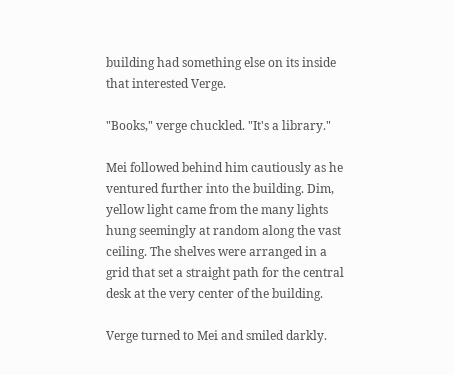building had something else on its inside that interested Verge.

"Books," verge chuckled. "It's a library."

Mei followed behind him cautiously as he ventured further into the building. Dim, yellow light came from the many lights hung seemingly at random along the vast ceiling. The shelves were arranged in a grid that set a straight path for the central desk at the very center of the building.

Verge turned to Mei and smiled darkly.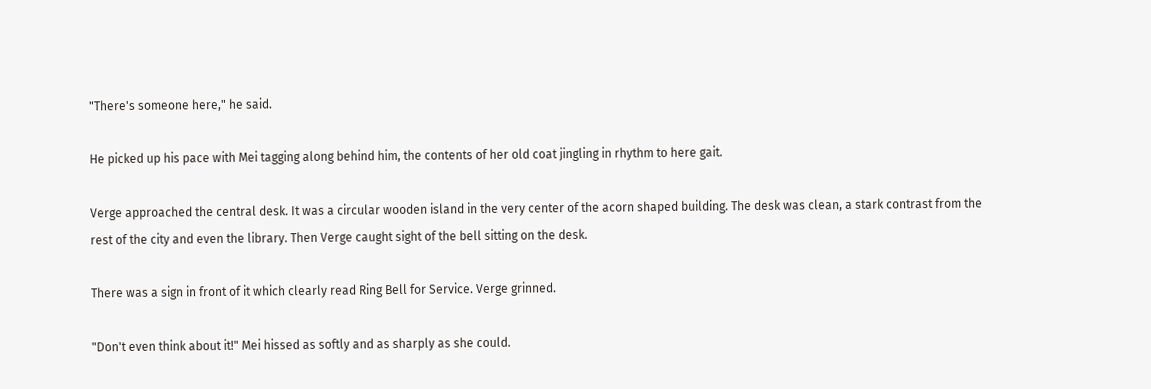"There's someone here," he said.

He picked up his pace with Mei tagging along behind him, the contents of her old coat jingling in rhythm to here gait.

Verge approached the central desk. It was a circular wooden island in the very center of the acorn shaped building. The desk was clean, a stark contrast from the rest of the city and even the library. Then Verge caught sight of the bell sitting on the desk.

There was a sign in front of it which clearly read Ring Bell for Service. Verge grinned.

"Don't even think about it!" Mei hissed as softly and as sharply as she could.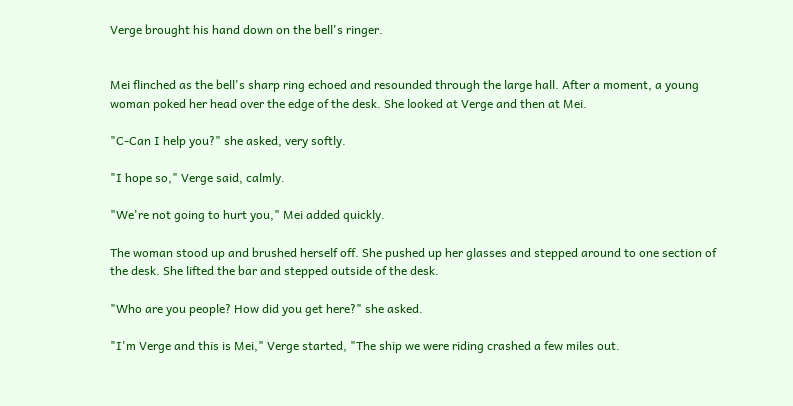Verge brought his hand down on the bell's ringer.


Mei flinched as the bell's sharp ring echoed and resounded through the large hall. After a moment, a young woman poked her head over the edge of the desk. She looked at Verge and then at Mei.

"C-Can I help you?" she asked, very softly.

"I hope so," Verge said, calmly.

"We're not going to hurt you," Mei added quickly.

The woman stood up and brushed herself off. She pushed up her glasses and stepped around to one section of the desk. She lifted the bar and stepped outside of the desk.

"Who are you people? How did you get here?" she asked.

"I'm Verge and this is Mei," Verge started, "The ship we were riding crashed a few miles out.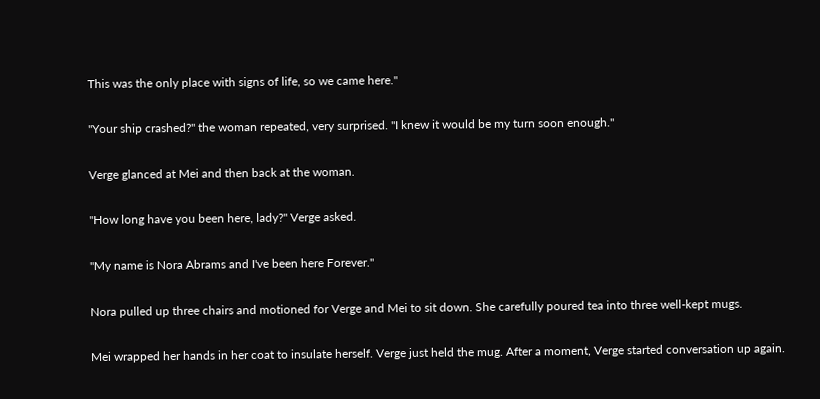This was the only place with signs of life, so we came here."

"Your ship crashed?" the woman repeated, very surprised. "I knew it would be my turn soon enough."

Verge glanced at Mei and then back at the woman.

"How long have you been here, lady?" Verge asked.

"My name is Nora Abrams and I've been here Forever."

Nora pulled up three chairs and motioned for Verge and Mei to sit down. She carefully poured tea into three well-kept mugs.

Mei wrapped her hands in her coat to insulate herself. Verge just held the mug. After a moment, Verge started conversation up again.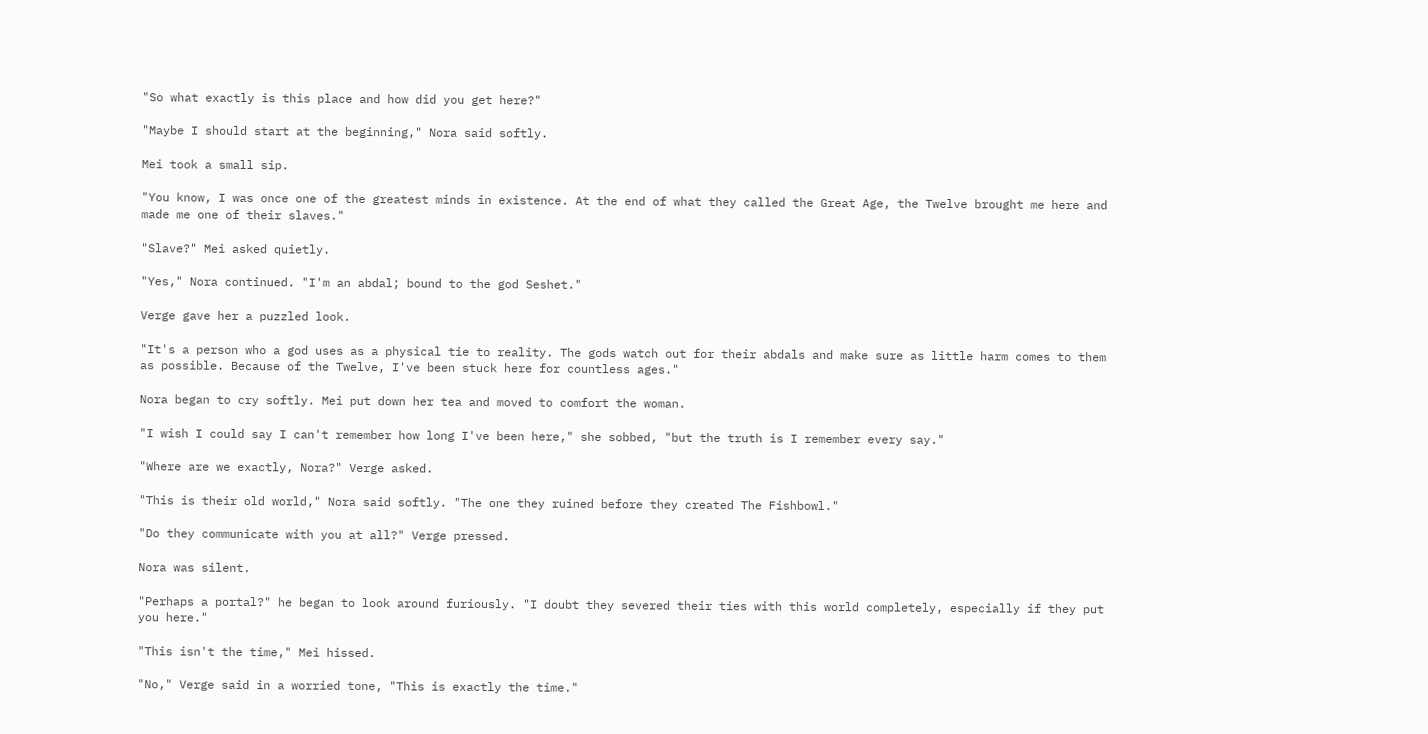"So what exactly is this place and how did you get here?"

"Maybe I should start at the beginning," Nora said softly.

Mei took a small sip.

"You know, I was once one of the greatest minds in existence. At the end of what they called the Great Age, the Twelve brought me here and made me one of their slaves."

"Slave?" Mei asked quietly.

"Yes," Nora continued. "I'm an abdal; bound to the god Seshet."

Verge gave her a puzzled look.

"It's a person who a god uses as a physical tie to reality. The gods watch out for their abdals and make sure as little harm comes to them as possible. Because of the Twelve, I've been stuck here for countless ages."

Nora began to cry softly. Mei put down her tea and moved to comfort the woman.

"I wish I could say I can't remember how long I've been here," she sobbed, "but the truth is I remember every say."

"Where are we exactly, Nora?" Verge asked.

"This is their old world," Nora said softly. "The one they ruined before they created The Fishbowl."

"Do they communicate with you at all?" Verge pressed.

Nora was silent.

"Perhaps a portal?" he began to look around furiously. "I doubt they severed their ties with this world completely, especially if they put you here."

"This isn't the time," Mei hissed.

"No," Verge said in a worried tone, "This is exactly the time."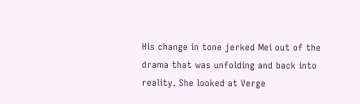His change in tone jerked Mei out of the drama that was unfolding and back into reality. She looked at Verge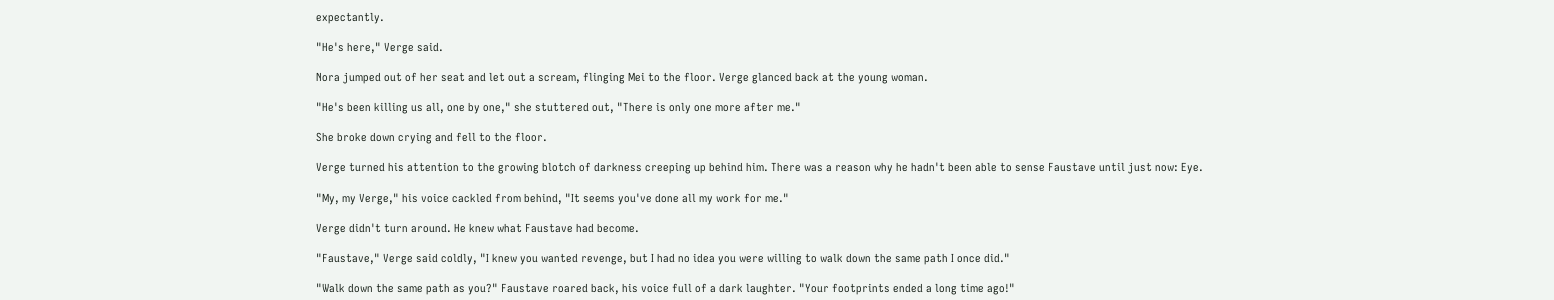expectantly.

"He's here," Verge said.

Nora jumped out of her seat and let out a scream, flinging Mei to the floor. Verge glanced back at the young woman.

"He's been killing us all, one by one," she stuttered out, "There is only one more after me."

She broke down crying and fell to the floor.

Verge turned his attention to the growing blotch of darkness creeping up behind him. There was a reason why he hadn't been able to sense Faustave until just now: Eye.

"My, my Verge," his voice cackled from behind, "It seems you've done all my work for me."

Verge didn't turn around. He knew what Faustave had become.

"Faustave," Verge said coldly, "I knew you wanted revenge, but I had no idea you were willing to walk down the same path I once did."

"Walk down the same path as you?" Faustave roared back, his voice full of a dark laughter. "Your footprints ended a long time ago!"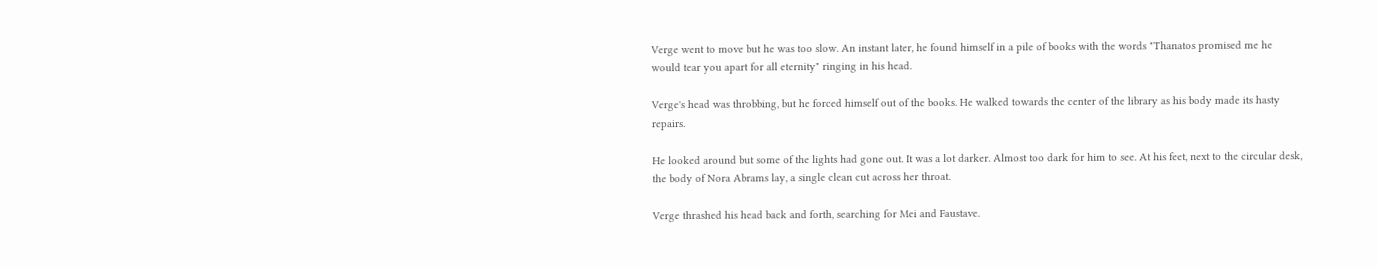Verge went to move but he was too slow. An instant later, he found himself in a pile of books with the words "Thanatos promised me he would tear you apart for all eternity" ringing in his head.

Verge's head was throbbing, but he forced himself out of the books. He walked towards the center of the library as his body made its hasty repairs.

He looked around but some of the lights had gone out. It was a lot darker. Almost too dark for him to see. At his feet, next to the circular desk, the body of Nora Abrams lay, a single clean cut across her throat.

Verge thrashed his head back and forth, searching for Mei and Faustave.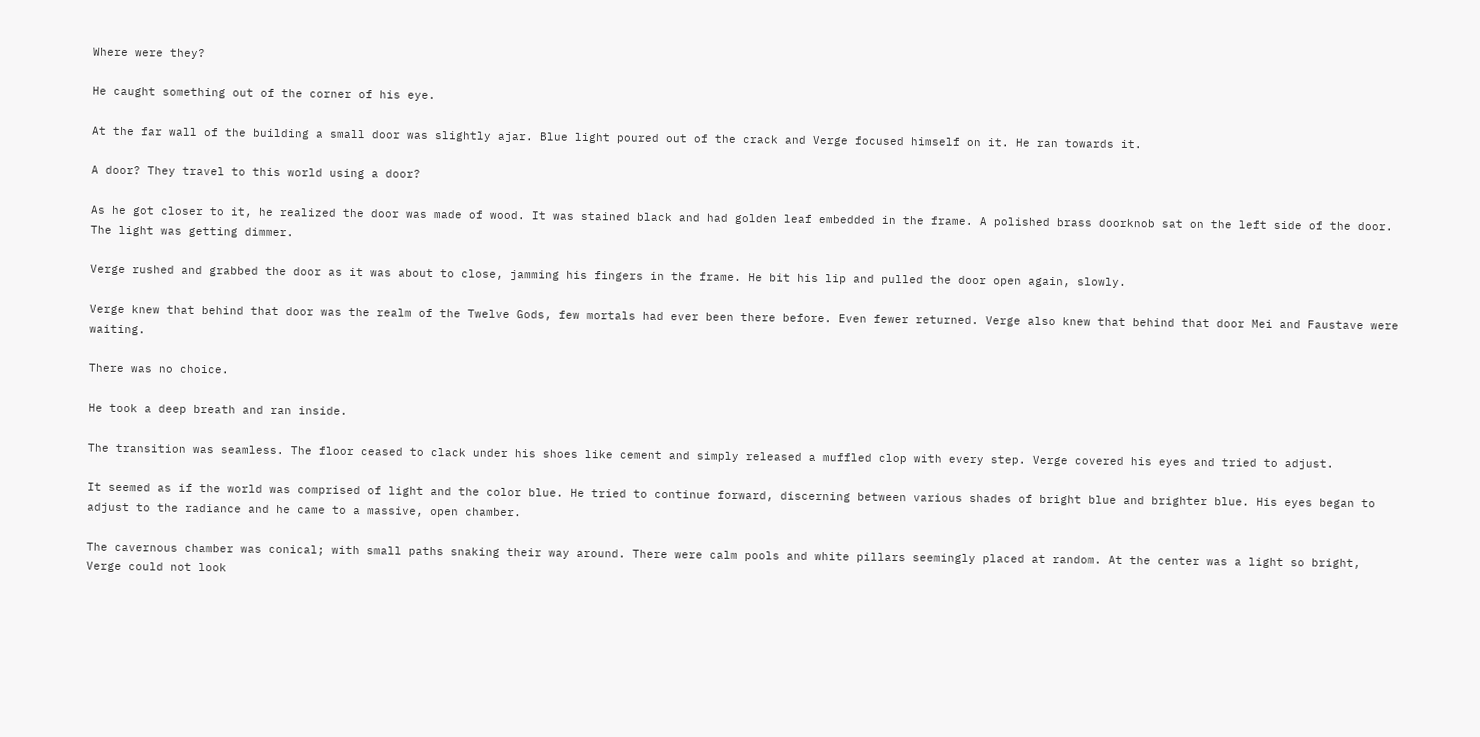Where were they?

He caught something out of the corner of his eye.

At the far wall of the building a small door was slightly ajar. Blue light poured out of the crack and Verge focused himself on it. He ran towards it.

A door? They travel to this world using a door?

As he got closer to it, he realized the door was made of wood. It was stained black and had golden leaf embedded in the frame. A polished brass doorknob sat on the left side of the door. The light was getting dimmer.

Verge rushed and grabbed the door as it was about to close, jamming his fingers in the frame. He bit his lip and pulled the door open again, slowly.

Verge knew that behind that door was the realm of the Twelve Gods, few mortals had ever been there before. Even fewer returned. Verge also knew that behind that door Mei and Faustave were waiting.

There was no choice.

He took a deep breath and ran inside.

The transition was seamless. The floor ceased to clack under his shoes like cement and simply released a muffled clop with every step. Verge covered his eyes and tried to adjust.

It seemed as if the world was comprised of light and the color blue. He tried to continue forward, discerning between various shades of bright blue and brighter blue. His eyes began to adjust to the radiance and he came to a massive, open chamber.

The cavernous chamber was conical; with small paths snaking their way around. There were calm pools and white pillars seemingly placed at random. At the center was a light so bright, Verge could not look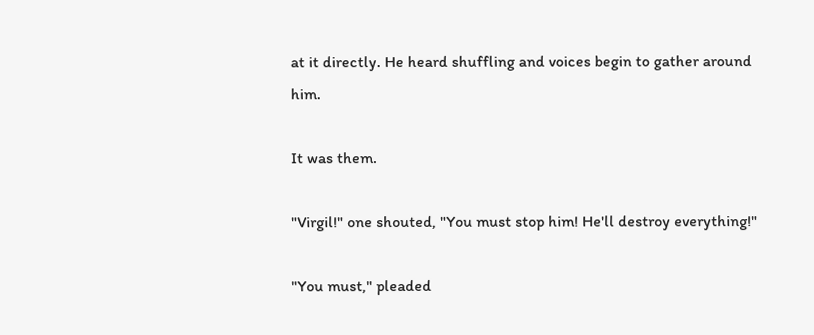at it directly. He heard shuffling and voices begin to gather around him.

It was them.

"Virgil!" one shouted, "You must stop him! He'll destroy everything!"

"You must," pleaded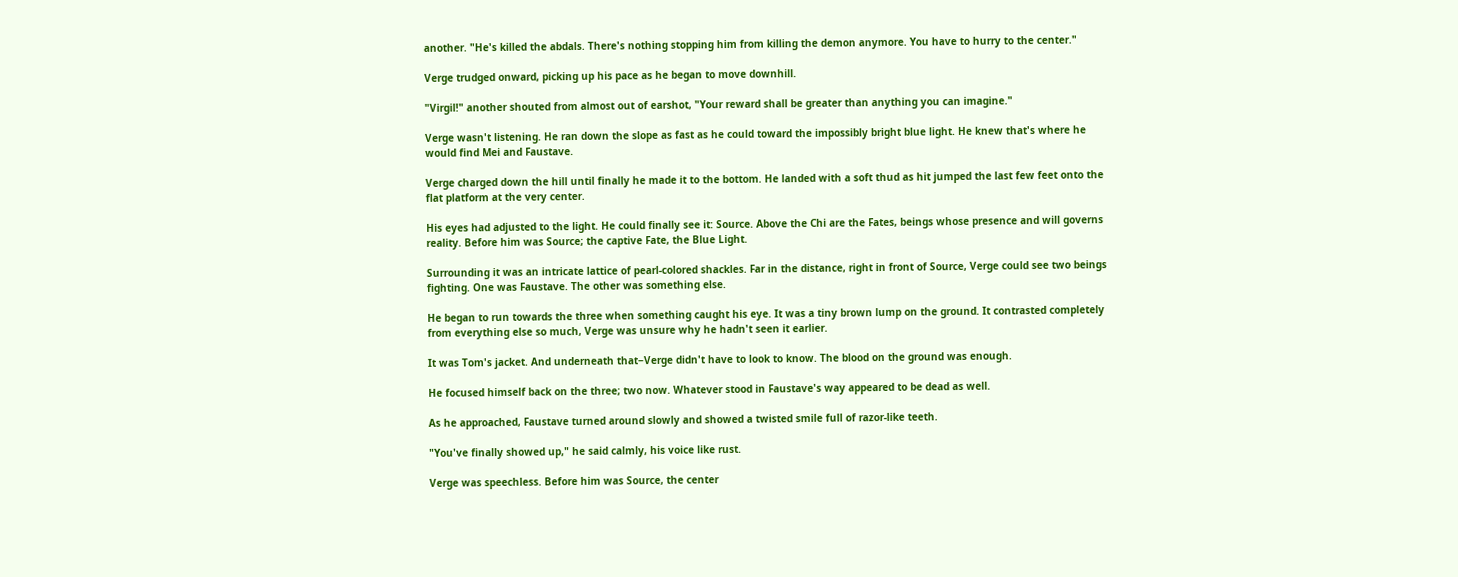another. "He's killed the abdals. There's nothing stopping him from killing the demon anymore. You have to hurry to the center."

Verge trudged onward, picking up his pace as he began to move downhill.

"Virgil!" another shouted from almost out of earshot, "Your reward shall be greater than anything you can imagine."

Verge wasn't listening. He ran down the slope as fast as he could toward the impossibly bright blue light. He knew that's where he would find Mei and Faustave.

Verge charged down the hill until finally he made it to the bottom. He landed with a soft thud as hit jumped the last few feet onto the flat platform at the very center.

His eyes had adjusted to the light. He could finally see it: Source. Above the Chi are the Fates, beings whose presence and will governs reality. Before him was Source; the captive Fate, the Blue Light.

Surrounding it was an intricate lattice of pearl-colored shackles. Far in the distance, right in front of Source, Verge could see two beings fighting. One was Faustave. The other was something else.

He began to run towards the three when something caught his eye. It was a tiny brown lump on the ground. It contrasted completely from everything else so much, Verge was unsure why he hadn't seen it earlier.

It was Tom's jacket. And underneath that−Verge didn't have to look to know. The blood on the ground was enough.

He focused himself back on the three; two now. Whatever stood in Faustave's way appeared to be dead as well.

As he approached, Faustave turned around slowly and showed a twisted smile full of razor-like teeth.

"You've finally showed up," he said calmly, his voice like rust.

Verge was speechless. Before him was Source, the center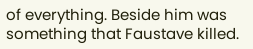of everything. Beside him was something that Faustave killed.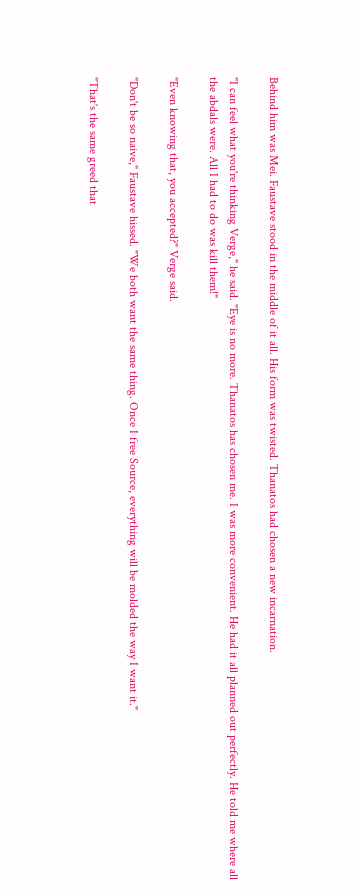Behind him was Mei. Faustave stood in the middle of it all. His form was twisted. Thanatos had chosen a new incarnation.

"I can feel what you're thinking Verge," he said. "Eye is no more. Thanatos has chosen me. I was more convenient. He had it all planned out perfectly. He told me where all the abdals were. All I had to do was kill them!"

"Even knowing that, you accepted?" Verge said.

"Don't be so naive," Faustave hissed. "We both want the same thing. Once I free Source, everything will be molded the way I want it."

"That's the same greed that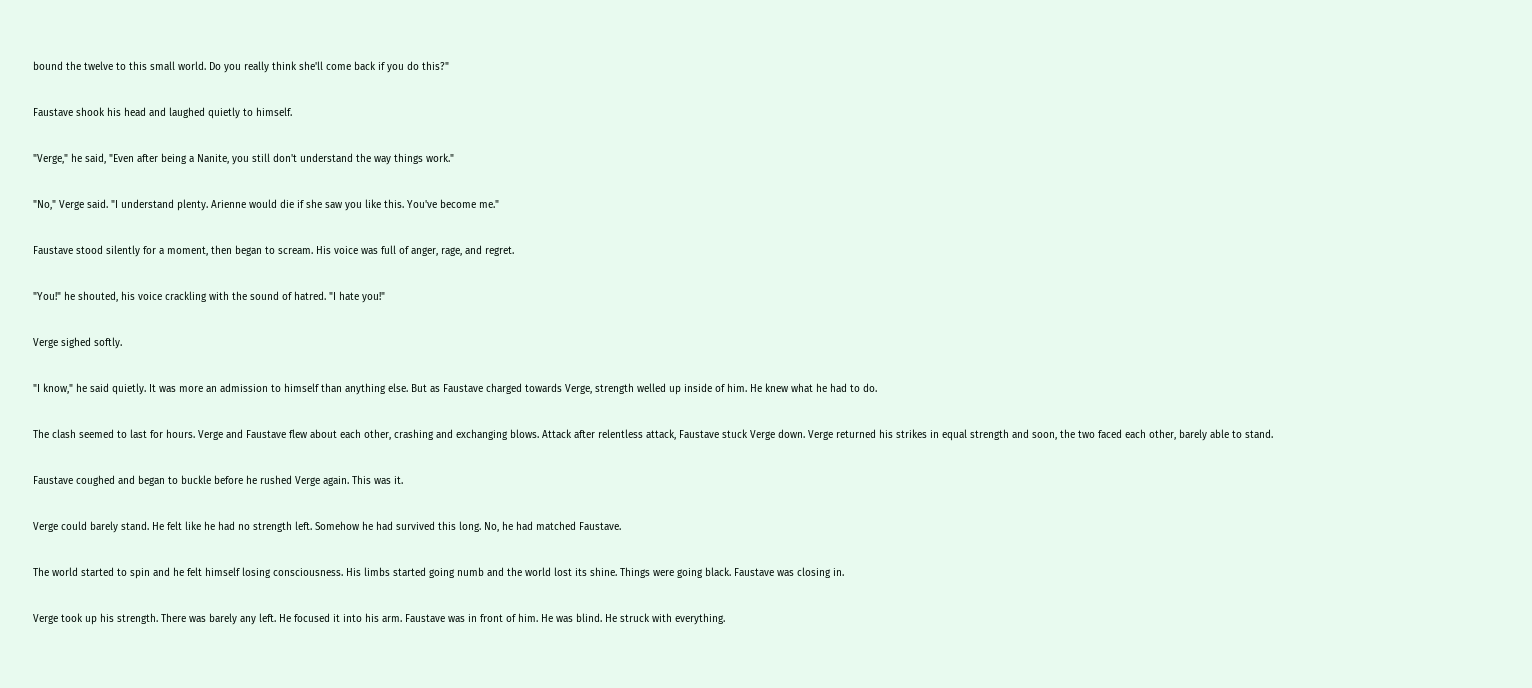bound the twelve to this small world. Do you really think she'll come back if you do this?"

Faustave shook his head and laughed quietly to himself.

"Verge," he said, "Even after being a Nanite, you still don't understand the way things work."

"No," Verge said. "I understand plenty. Arienne would die if she saw you like this. You've become me."

Faustave stood silently for a moment, then began to scream. His voice was full of anger, rage, and regret.

"You!" he shouted, his voice crackling with the sound of hatred. "I hate you!"

Verge sighed softly.

"I know," he said quietly. It was more an admission to himself than anything else. But as Faustave charged towards Verge, strength welled up inside of him. He knew what he had to do.

The clash seemed to last for hours. Verge and Faustave flew about each other, crashing and exchanging blows. Attack after relentless attack, Faustave stuck Verge down. Verge returned his strikes in equal strength and soon, the two faced each other, barely able to stand.

Faustave coughed and began to buckle before he rushed Verge again. This was it.

Verge could barely stand. He felt like he had no strength left. Somehow he had survived this long. No, he had matched Faustave.

The world started to spin and he felt himself losing consciousness. His limbs started going numb and the world lost its shine. Things were going black. Faustave was closing in.

Verge took up his strength. There was barely any left. He focused it into his arm. Faustave was in front of him. He was blind. He struck with everything.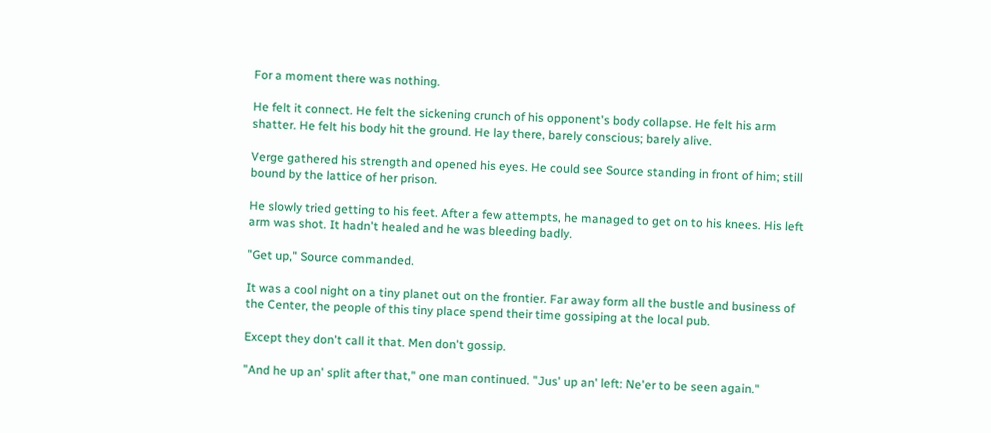For a moment there was nothing.

He felt it connect. He felt the sickening crunch of his opponent's body collapse. He felt his arm shatter. He felt his body hit the ground. He lay there, barely conscious; barely alive.

Verge gathered his strength and opened his eyes. He could see Source standing in front of him; still bound by the lattice of her prison.

He slowly tried getting to his feet. After a few attempts, he managed to get on to his knees. His left arm was shot. It hadn't healed and he was bleeding badly.

"Get up," Source commanded.

It was a cool night on a tiny planet out on the frontier. Far away form all the bustle and business of the Center, the people of this tiny place spend their time gossiping at the local pub.

Except they don't call it that. Men don't gossip.

"And he up an' split after that," one man continued. "Jus' up an' left: Ne'er to be seen again."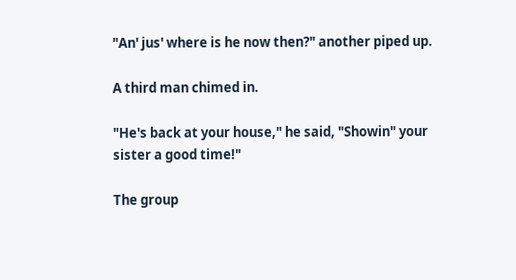"An' jus' where is he now then?" another piped up.

A third man chimed in.

"He's back at your house," he said, "Showin" your sister a good time!"

The group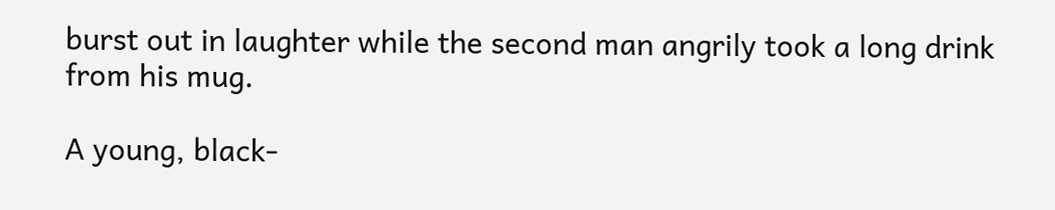burst out in laughter while the second man angrily took a long drink from his mug.

A young, black-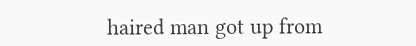haired man got up from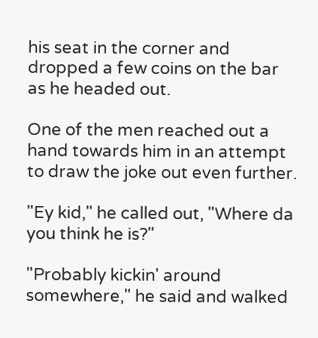his seat in the corner and dropped a few coins on the bar as he headed out.

One of the men reached out a hand towards him in an attempt to draw the joke out even further.

"Ey kid," he called out, "Where da you think he is?"

"Probably kickin' around somewhere," he said and walked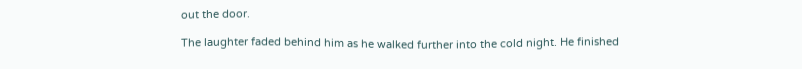out the door.

The laughter faded behind him as he walked further into the cold night. He finished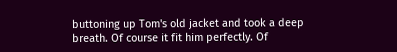buttoning up Tom's old jacket and took a deep breath. Of course it fit him perfectly. Of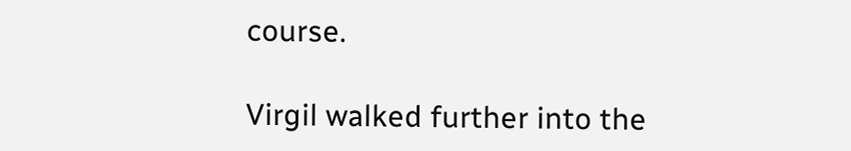course.

Virgil walked further into the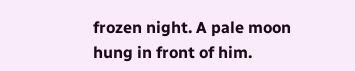frozen night. A pale moon hung in front of him.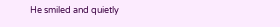He smiled and quietly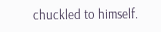chuckled to himself.